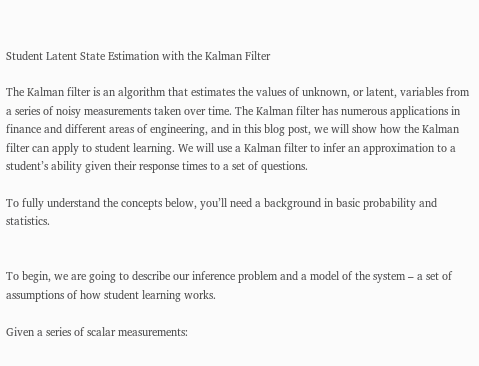Student Latent State Estimation with the Kalman Filter

The Kalman filter is an algorithm that estimates the values of unknown, or latent, variables from a series of noisy measurements taken over time. The Kalman filter has numerous applications in finance and different areas of engineering, and in this blog post, we will show how the Kalman filter can apply to student learning. We will use a Kalman filter to infer an approximation to a student’s ability given their response times to a set of questions.

To fully understand the concepts below, you’ll need a background in basic probability and statistics.


To begin, we are going to describe our inference problem and a model of the system – a set of assumptions of how student learning works.

Given a series of scalar measurements: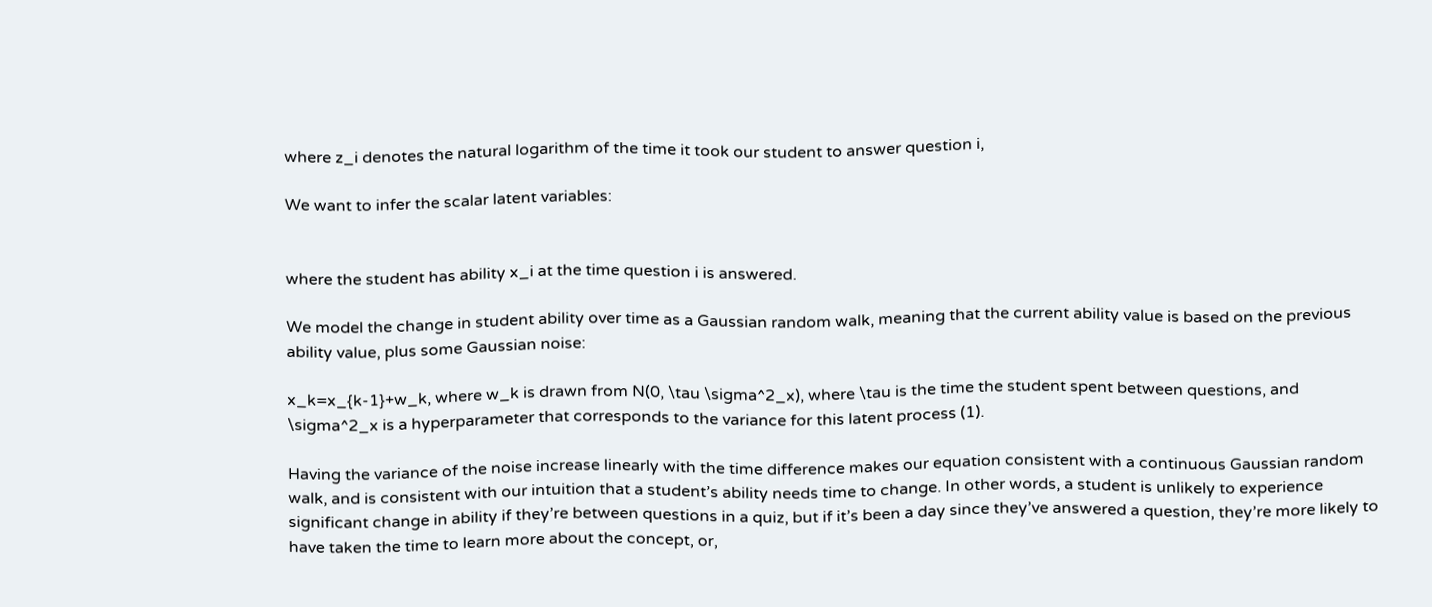where z_i denotes the natural logarithm of the time it took our student to answer question i,

We want to infer the scalar latent variables:


where the student has ability x_i at the time question i is answered.

We model the change in student ability over time as a Gaussian random walk, meaning that the current ability value is based on the previous ability value, plus some Gaussian noise:

x_k=x_{k-1}+w_k, where w_k is drawn from N(0, \tau \sigma^2_x), where \tau is the time the student spent between questions, and \sigma^2_x is a hyperparameter that corresponds to the variance for this latent process (1).

Having the variance of the noise increase linearly with the time difference makes our equation consistent with a continuous Gaussian random walk, and is consistent with our intuition that a student’s ability needs time to change. In other words, a student is unlikely to experience significant change in ability if they’re between questions in a quiz, but if it’s been a day since they’ve answered a question, they’re more likely to have taken the time to learn more about the concept, or,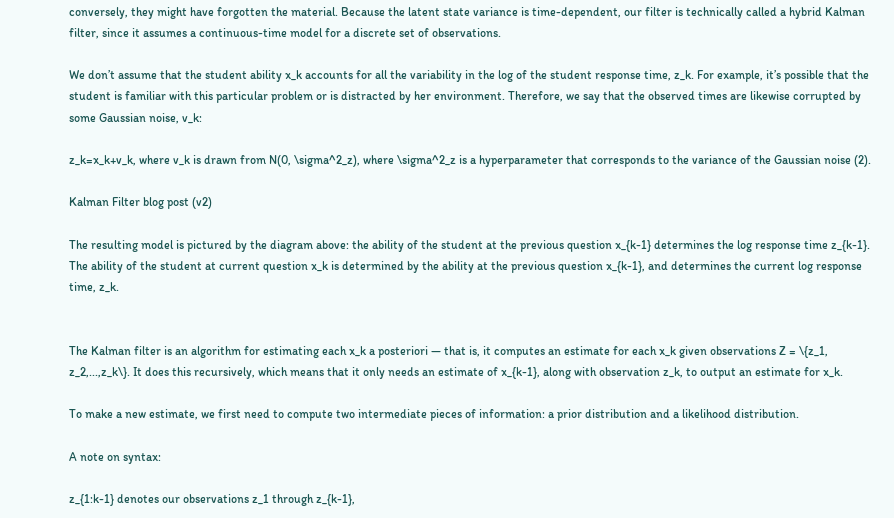conversely, they might have forgotten the material. Because the latent state variance is time-dependent, our filter is technically called a hybrid Kalman filter, since it assumes a continuous-time model for a discrete set of observations.

We don’t assume that the student ability x_k accounts for all the variability in the log of the student response time, z_k. For example, it’s possible that the student is familiar with this particular problem or is distracted by her environment. Therefore, we say that the observed times are likewise corrupted by some Gaussian noise, v_k:

z_k=x_k+v_k, where v_k is drawn from N(0, \sigma^2_z), where \sigma^2_z is a hyperparameter that corresponds to the variance of the Gaussian noise (2).

Kalman Filter blog post (v2)

The resulting model is pictured by the diagram above: the ability of the student at the previous question x_{k-1} determines the log response time z_{k-1}. The ability of the student at current question x_k is determined by the ability at the previous question x_{k-1}, and determines the current log response time, z_k.


The Kalman filter is an algorithm for estimating each x_k a posteriori — that is, it computes an estimate for each x_k given observations Z = \{z_1, z_2,...,z_k\}. It does this recursively, which means that it only needs an estimate of x_{k-1}, along with observation z_k, to output an estimate for x_k.

To make a new estimate, we first need to compute two intermediate pieces of information: a prior distribution and a likelihood distribution.

A note on syntax:

z_{1:k-1} denotes our observations z_1 through z_{k-1},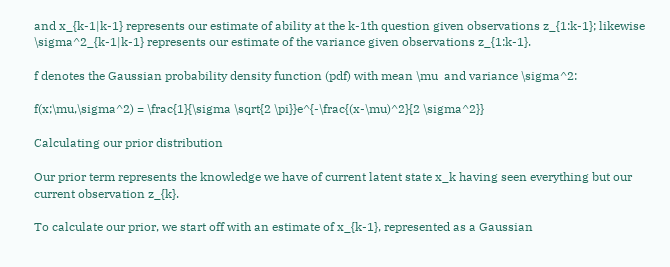and x_{k-1|k-1} represents our estimate of ability at the k-1th question given observations z_{1:k-1}; likewise \sigma^2_{k-1|k-1} represents our estimate of the variance given observations z_{1:k-1}.

f denotes the Gaussian probability density function (pdf) with mean \mu  and variance \sigma^2:

f(x;\mu,\sigma^2) = \frac{1}{\sigma \sqrt{2 \pi}}e^{-\frac{(x-\mu)^2}{2 \sigma^2}}

Calculating our prior distribution

Our prior term represents the knowledge we have of current latent state x_k having seen everything but our current observation z_{k}.

To calculate our prior, we start off with an estimate of x_{k-1}, represented as a Gaussian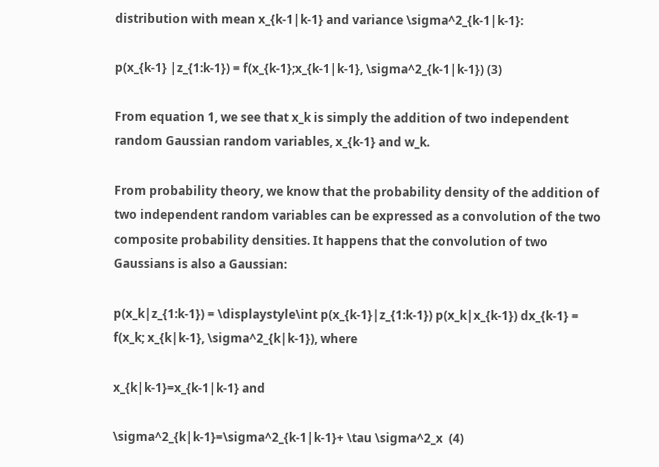distribution with mean x_{k-1|k-1} and variance \sigma^2_{k-1|k-1}:

p(x_{k-1} |z_{1:k-1}) = f(x_{k-1};x_{k-1|k-1}, \sigma^2_{k-1|k-1}) (3)

From equation 1, we see that x_k is simply the addition of two independent random Gaussian random variables, x_{k-1} and w_k.

From probability theory, we know that the probability density of the addition of two independent random variables can be expressed as a convolution of the two composite probability densities. It happens that the convolution of two Gaussians is also a Gaussian:

p(x_k|z_{1:k-1}) = \displaystyle\int p(x_{k-1}|z_{1:k-1}) p(x_k|x_{k-1}) dx_{k-1} = f(x_k; x_{k|k-1}, \sigma^2_{k|k-1}), where

x_{k|k-1}=x_{k-1|k-1} and

\sigma^2_{k|k-1}=\sigma^2_{k-1|k-1}+ \tau \sigma^2_x  (4)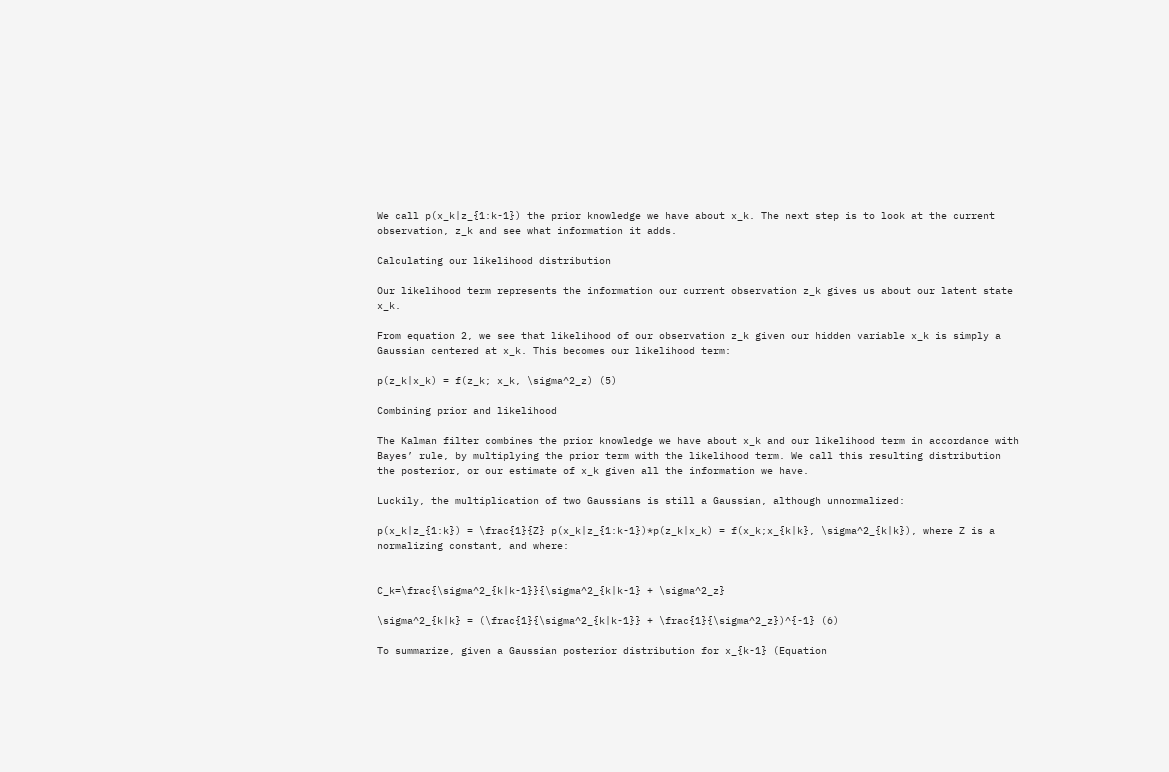We call p(x_k|z_{1:k-1}) the prior knowledge we have about x_k. The next step is to look at the current observation, z_k and see what information it adds.

Calculating our likelihood distribution

Our likelihood term represents the information our current observation z_k gives us about our latent state x_k.

From equation 2, we see that likelihood of our observation z_k given our hidden variable x_k is simply a Gaussian centered at x_k. This becomes our likelihood term:

p(z_k|x_k) = f(z_k; x_k, \sigma^2_z) (5)

Combining prior and likelihood

The Kalman filter combines the prior knowledge we have about x_k and our likelihood term in accordance with Bayes’ rule, by multiplying the prior term with the likelihood term. We call this resulting distribution the posterior, or our estimate of x_k given all the information we have.

Luckily, the multiplication of two Gaussians is still a Gaussian, although unnormalized:

p(x_k|z_{1:k}) = \frac{1}{Z} p(x_k|z_{1:k-1})*p(z_k|x_k) = f(x_k;x_{k|k}, \sigma^2_{k|k}), where Z is a normalizing constant, and where:


C_k=\frac{\sigma^2_{k|k-1}}{\sigma^2_{k|k-1} + \sigma^2_z}

\sigma^2_{k|k} = (\frac{1}{\sigma^2_{k|k-1}} + \frac{1}{\sigma^2_z})^{-1} (6)

To summarize, given a Gaussian posterior distribution for x_{k-1} (Equation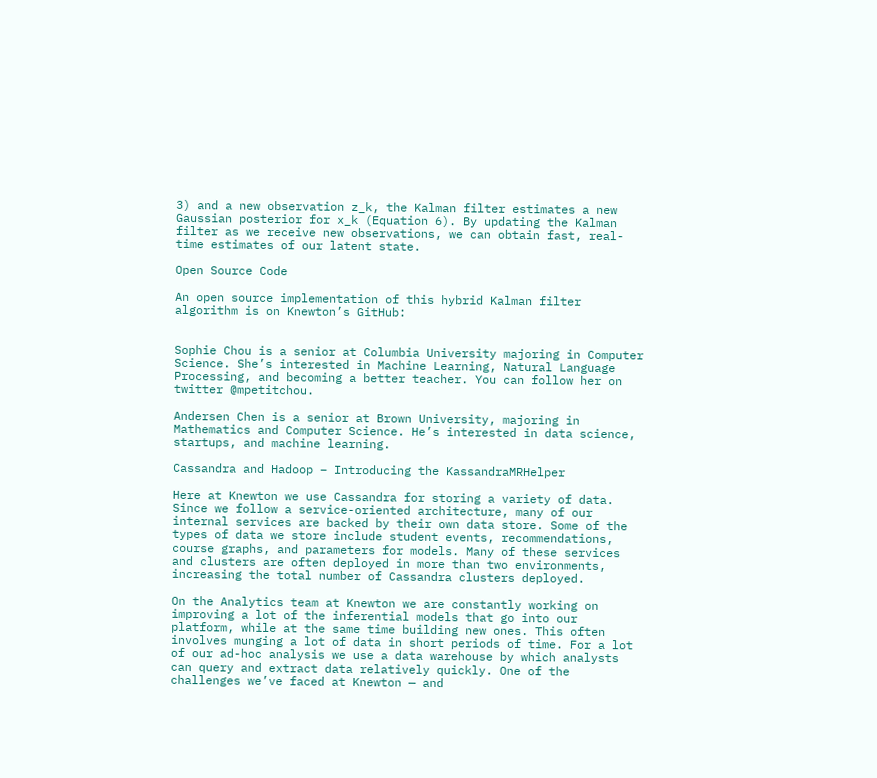3) and a new observation z_k, the Kalman filter estimates a new Gaussian posterior for x_k (Equation 6). By updating the Kalman filter as we receive new observations, we can obtain fast, real-time estimates of our latent state.

Open Source Code

An open source implementation of this hybrid Kalman filter algorithm is on Knewton’s GitHub:


Sophie Chou is a senior at Columbia University majoring in Computer Science. She’s interested in Machine Learning, Natural Language Processing, and becoming a better teacher. You can follow her on twitter @mpetitchou.

Andersen Chen is a senior at Brown University, majoring in Mathematics and Computer Science. He’s interested in data science, startups, and machine learning.

Cassandra and Hadoop – Introducing the KassandraMRHelper

Here at Knewton we use Cassandra for storing a variety of data. Since we follow a service-oriented architecture, many of our internal services are backed by their own data store. Some of the types of data we store include student events, recommendations, course graphs, and parameters for models. Many of these services and clusters are often deployed in more than two environments, increasing the total number of Cassandra clusters deployed.

On the Analytics team at Knewton we are constantly working on improving a lot of the inferential models that go into our platform, while at the same time building new ones. This often involves munging a lot of data in short periods of time. For a lot of our ad-hoc analysis we use a data warehouse by which analysts can query and extract data relatively quickly. One of the challenges we’ve faced at Knewton — and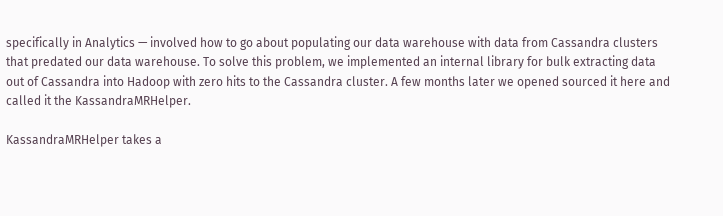specifically in Analytics — involved how to go about populating our data warehouse with data from Cassandra clusters that predated our data warehouse. To solve this problem, we implemented an internal library for bulk extracting data out of Cassandra into Hadoop with zero hits to the Cassandra cluster. A few months later we opened sourced it here and called it the KassandraMRHelper.

KassandraMRHelper takes a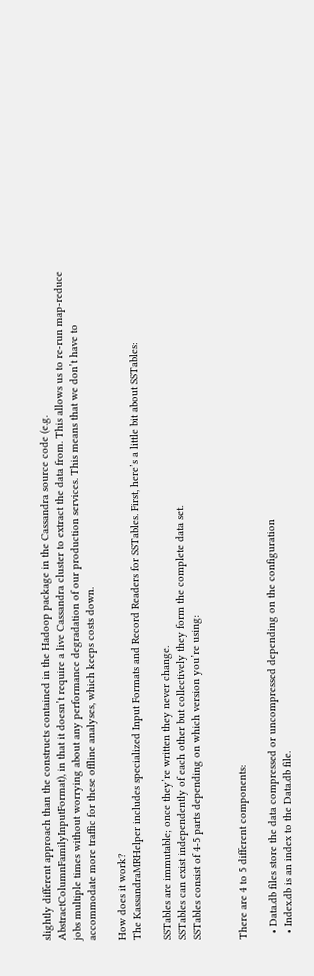slightly different approach than the constructs contained in the Hadoop package in the Cassandra source code (e.g. AbstractColumnFamilyInputFormat), in that it doesn’t require a live Cassandra cluster to extract the data from. This allows us to re-run map-reduce jobs multiple times without worrying about any performance degradation of our production services. This means that we don’t have to accommodate more traffic for these offline analyses, which keeps costs down.

How does it work?
The KassandraMRHelper includes specialized Input Formats and Record Readers for SSTables. First, here’s a little bit about SSTables:

SSTables are immutable; once they’re written they never change.
SSTables can exist independently of each other but collectively they form the complete data set.
SSTables consist of 4-5 parts depending on which version you’re using:


There are 4 to 5 different components:

  • Data.db files store the data compressed or uncompressed depending on the configuration
  • Index.db is an index to the Data.db file.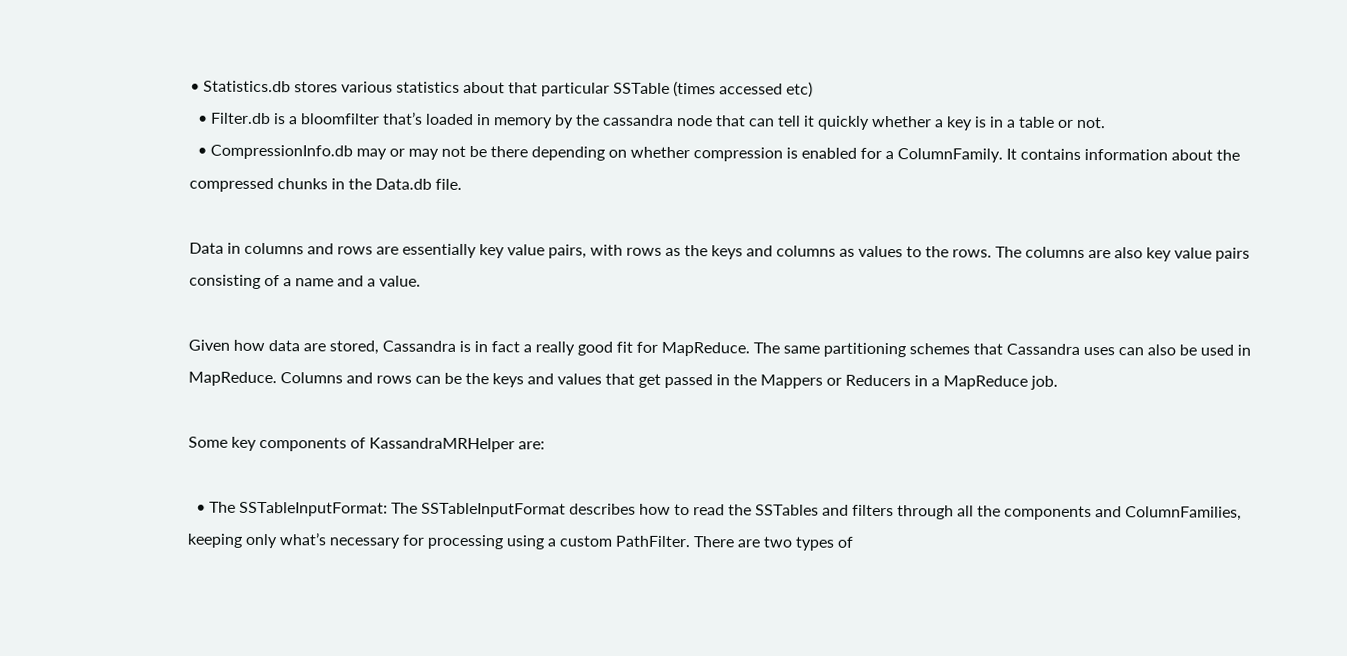• Statistics.db stores various statistics about that particular SSTable (times accessed etc)
  • Filter.db is a bloomfilter that’s loaded in memory by the cassandra node that can tell it quickly whether a key is in a table or not.
  • CompressionInfo.db may or may not be there depending on whether compression is enabled for a ColumnFamily. It contains information about the compressed chunks in the Data.db file.

Data in columns and rows are essentially key value pairs, with rows as the keys and columns as values to the rows. The columns are also key value pairs consisting of a name and a value.

Given how data are stored, Cassandra is in fact a really good fit for MapReduce. The same partitioning schemes that Cassandra uses can also be used in MapReduce. Columns and rows can be the keys and values that get passed in the Mappers or Reducers in a MapReduce job.

Some key components of KassandraMRHelper are:

  • The SSTableInputFormat: The SSTableInputFormat describes how to read the SSTables and filters through all the components and ColumnFamilies, keeping only what’s necessary for processing using a custom PathFilter. There are two types of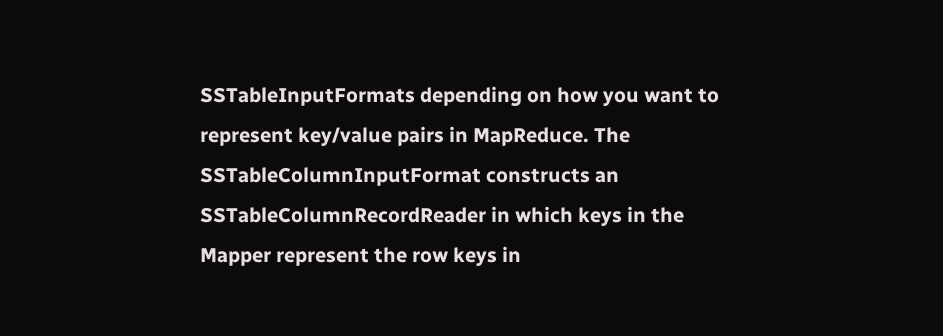SSTableInputFormats depending on how you want to represent key/value pairs in MapReduce. The SSTableColumnInputFormat constructs an SSTableColumnRecordReader in which keys in the Mapper represent the row keys in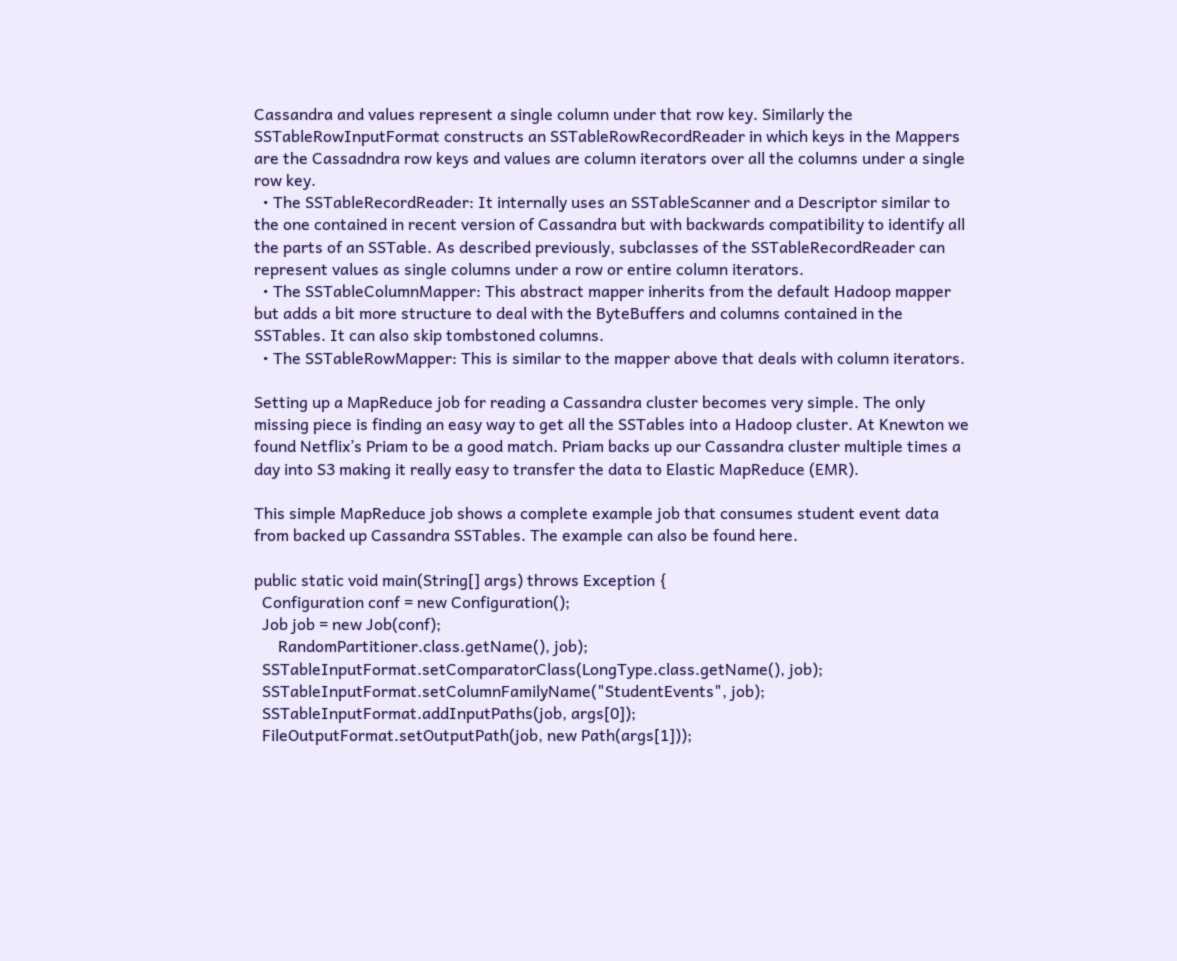Cassandra and values represent a single column under that row key. Similarly the SSTableRowInputFormat constructs an SSTableRowRecordReader in which keys in the Mappers are the Cassadndra row keys and values are column iterators over all the columns under a single row key.
  • The SSTableRecordReader: It internally uses an SSTableScanner and a Descriptor similar to the one contained in recent version of Cassandra but with backwards compatibility to identify all the parts of an SSTable. As described previously, subclasses of the SSTableRecordReader can represent values as single columns under a row or entire column iterators.
  • The SSTableColumnMapper: This abstract mapper inherits from the default Hadoop mapper but adds a bit more structure to deal with the ByteBuffers and columns contained in the SSTables. It can also skip tombstoned columns.
  • The SSTableRowMapper: This is similar to the mapper above that deals with column iterators.

Setting up a MapReduce job for reading a Cassandra cluster becomes very simple. The only missing piece is finding an easy way to get all the SSTables into a Hadoop cluster. At Knewton we found Netflix’s Priam to be a good match. Priam backs up our Cassandra cluster multiple times a day into S3 making it really easy to transfer the data to Elastic MapReduce (EMR).

This simple MapReduce job shows a complete example job that consumes student event data from backed up Cassandra SSTables. The example can also be found here.

public static void main(String[] args) throws Exception {
  Configuration conf = new Configuration();
  Job job = new Job(conf);
      RandomPartitioner.class.getName(), job);
  SSTableInputFormat.setComparatorClass(LongType.class.getName(), job);
  SSTableInputFormat.setColumnFamilyName("StudentEvents", job);
  SSTableInputFormat.addInputPaths(job, args[0]);
  FileOutputFormat.setOutputPath(job, new Path(args[1]));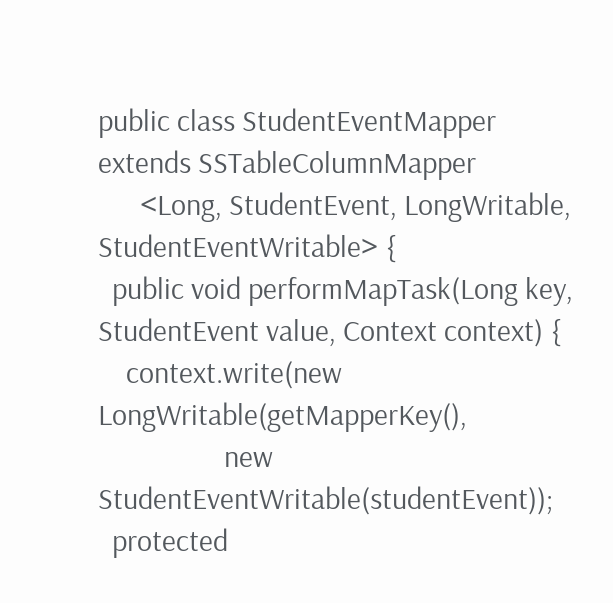public class StudentEventMapper extends SSTableColumnMapper
      <Long, StudentEvent, LongWritable, StudentEventWritable> {
  public void performMapTask(Long key, StudentEvent value, Context context) {
    context.write(new LongWritable(getMapperKey(),
                  new StudentEventWritable(studentEvent));
  protected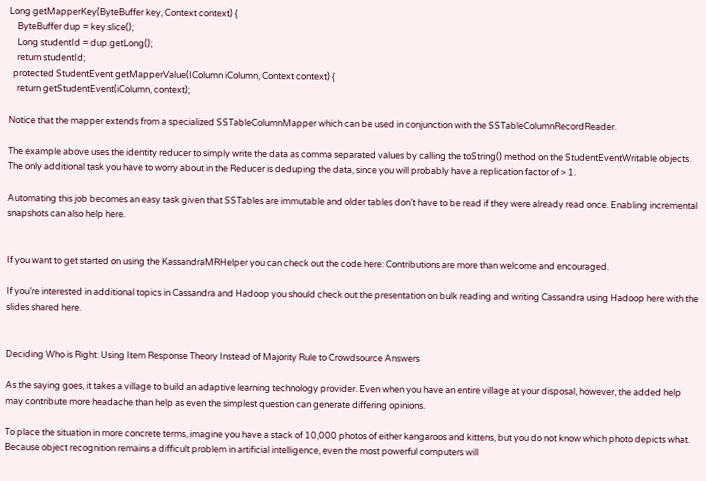Long getMapperKey(ByteBuffer key, Context context) {
    ByteBuffer dup = key.slice();
    Long studentId = dup.getLong();
    return studentId;
  protected StudentEvent getMapperValue(IColumn iColumn, Context context) {
    return getStudentEvent(iColumn, context);

Notice that the mapper extends from a specialized SSTableColumnMapper which can be used in conjunction with the SSTableColumnRecordReader.

The example above uses the identity reducer to simply write the data as comma separated values by calling the toString() method on the StudentEventWritable objects. The only additional task you have to worry about in the Reducer is deduping the data, since you will probably have a replication factor of > 1.

Automating this job becomes an easy task given that SSTables are immutable and older tables don’t have to be read if they were already read once. Enabling incremental snapshots can also help here.


If you want to get started on using the KassandraMRHelper you can check out the code here: Contributions are more than welcome and encouraged.

If you’re interested in additional topics in Cassandra and Hadoop you should check out the presentation on bulk reading and writing Cassandra using Hadoop here with the slides shared here.


Deciding Who is Right: Using Item Response Theory Instead of Majority Rule to Crowdsource Answers

As the saying goes, it takes a village to build an adaptive learning technology provider. Even when you have an entire village at your disposal, however, the added help may contribute more headache than help as even the simplest question can generate differing opinions.

To place the situation in more concrete terms, imagine you have a stack of 10,000 photos of either kangaroos and kittens, but you do not know which photo depicts what. Because object recognition remains a difficult problem in artificial intelligence, even the most powerful computers will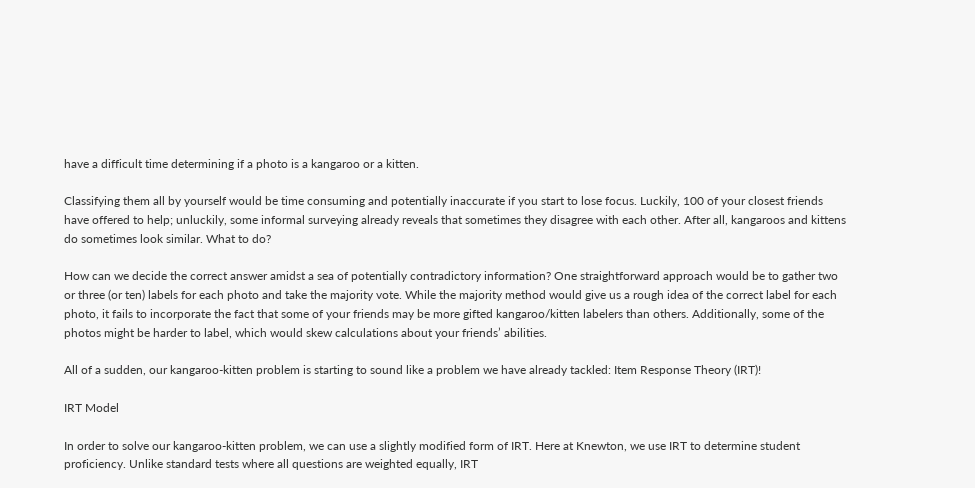have a difficult time determining if a photo is a kangaroo or a kitten.

Classifying them all by yourself would be time consuming and potentially inaccurate if you start to lose focus. Luckily, 100 of your closest friends have offered to help; unluckily, some informal surveying already reveals that sometimes they disagree with each other. After all, kangaroos and kittens do sometimes look similar. What to do?

How can we decide the correct answer amidst a sea of potentially contradictory information? One straightforward approach would be to gather two or three (or ten) labels for each photo and take the majority vote. While the majority method would give us a rough idea of the correct label for each photo, it fails to incorporate the fact that some of your friends may be more gifted kangaroo/kitten labelers than others. Additionally, some of the photos might be harder to label, which would skew calculations about your friends’ abilities.

All of a sudden, our kangaroo-kitten problem is starting to sound like a problem we have already tackled: Item Response Theory (IRT)!

IRT Model

In order to solve our kangaroo-kitten problem, we can use a slightly modified form of IRT. Here at Knewton, we use IRT to determine student proficiency. Unlike standard tests where all questions are weighted equally, IRT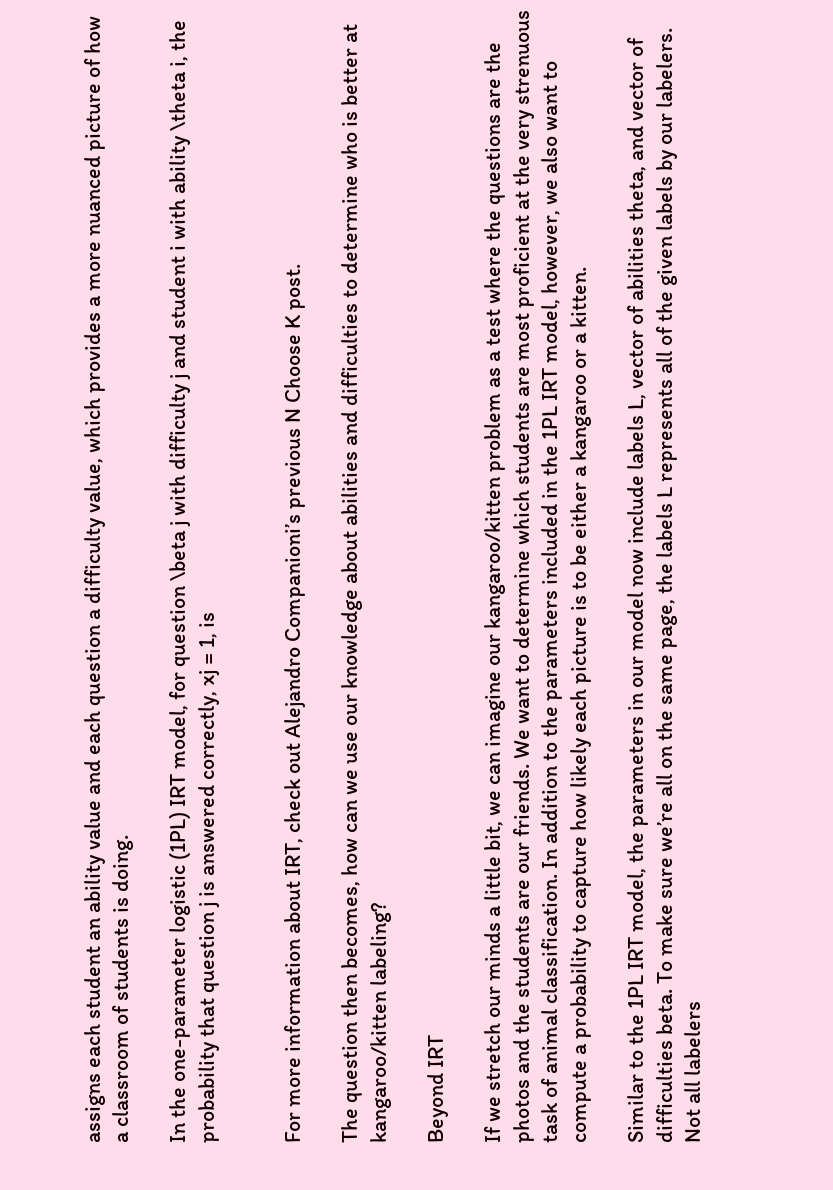assigns each student an ability value and each question a difficulty value, which provides a more nuanced picture of how a classroom of students is doing.

In the one-parameter logistic (1PL) IRT model, for question \beta j with difficulty j and student i with ability \theta i, the probability that question j is answered correctly, xj = 1, is


For more information about IRT, check out Alejandro Companioni’s previous N Choose K post.

The question then becomes, how can we use our knowledge about abilities and difficulties to determine who is better at kangaroo/kitten labeling?

Beyond IRT

If we stretch our minds a little bit, we can imagine our kangaroo/kitten problem as a test where the questions are the photos and the students are our friends. We want to determine which students are most proficient at the very strenuous task of animal classification. In addition to the parameters included in the 1PL IRT model, however, we also want to compute a probability to capture how likely each picture is to be either a kangaroo or a kitten.

Similar to the 1PL IRT model, the parameters in our model now include labels L, vector of abilities theta, and vector of difficulties beta. To make sure we’re all on the same page, the labels L represents all of the given labels by our labelers. Not all labelers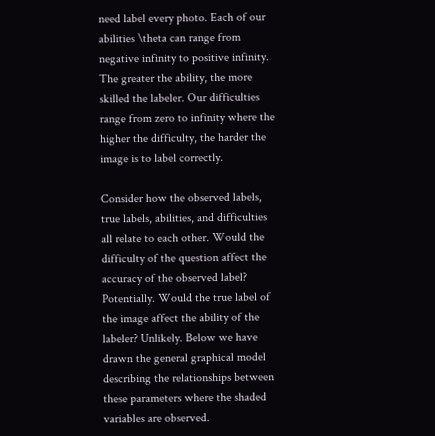need label every photo. Each of our abilities \theta can range from negative infinity to positive infinity. The greater the ability, the more skilled the labeler. Our difficulties range from zero to infinity where the higher the difficulty, the harder the image is to label correctly.

Consider how the observed labels, true labels, abilities, and difficulties all relate to each other. Would the difficulty of the question affect the accuracy of the observed label? Potentially. Would the true label of the image affect the ability of the labeler? Unlikely. Below we have drawn the general graphical model describing the relationships between these parameters where the shaded variables are observed.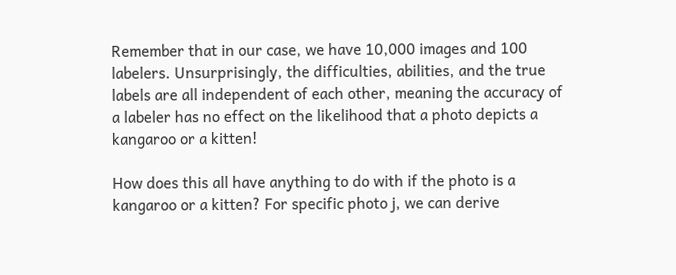Remember that in our case, we have 10,000 images and 100 labelers. Unsurprisingly, the difficulties, abilities, and the true labels are all independent of each other, meaning the accuracy of a labeler has no effect on the likelihood that a photo depicts a kangaroo or a kitten!

How does this all have anything to do with if the photo is a kangaroo or a kitten? For specific photo j, we can derive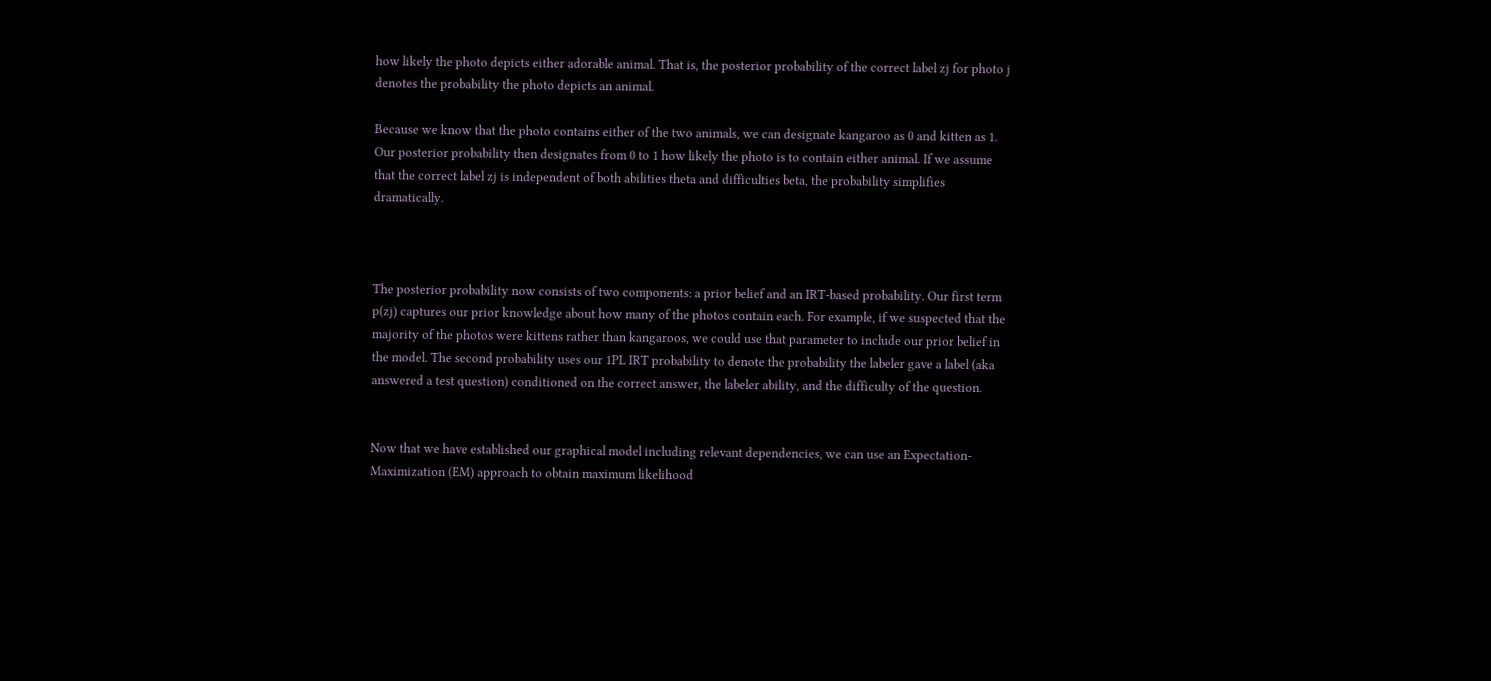how likely the photo depicts either adorable animal. That is, the posterior probability of the correct label zj for photo j denotes the probability the photo depicts an animal.

Because we know that the photo contains either of the two animals, we can designate kangaroo as 0 and kitten as 1. Our posterior probability then designates from 0 to 1 how likely the photo is to contain either animal. If we assume that the correct label zj is independent of both abilities theta and difficulties beta, the probability simplifies dramatically.



The posterior probability now consists of two components: a prior belief and an IRT-based probability. Our first term p(zj) captures our prior knowledge about how many of the photos contain each. For example, if we suspected that the majority of the photos were kittens rather than kangaroos, we could use that parameter to include our prior belief in the model. The second probability uses our 1PL IRT probability to denote the probability the labeler gave a label (aka answered a test question) conditioned on the correct answer, the labeler ability, and the difficulty of the question.


Now that we have established our graphical model including relevant dependencies, we can use an Expectation-Maximization (EM) approach to obtain maximum likelihood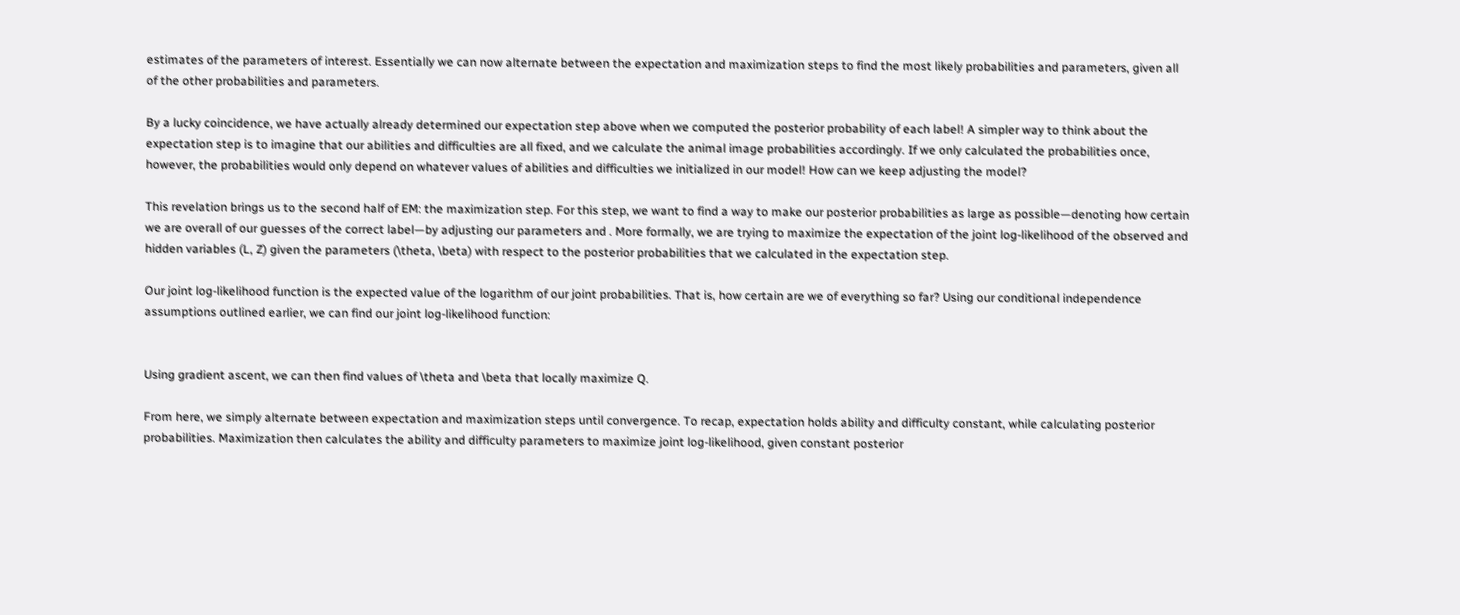estimates of the parameters of interest. Essentially we can now alternate between the expectation and maximization steps to find the most likely probabilities and parameters, given all of the other probabilities and parameters.

By a lucky coincidence, we have actually already determined our expectation step above when we computed the posterior probability of each label! A simpler way to think about the expectation step is to imagine that our abilities and difficulties are all fixed, and we calculate the animal image probabilities accordingly. If we only calculated the probabilities once, however, the probabilities would only depend on whatever values of abilities and difficulties we initialized in our model! How can we keep adjusting the model?

This revelation brings us to the second half of EM: the maximization step. For this step, we want to find a way to make our posterior probabilities as large as possible—denoting how certain we are overall of our guesses of the correct label—by adjusting our parameters and . More formally, we are trying to maximize the expectation of the joint log-likelihood of the observed and hidden variables (L, Z) given the parameters (\theta, \beta) with respect to the posterior probabilities that we calculated in the expectation step.

Our joint log-likelihood function is the expected value of the logarithm of our joint probabilities. That is, how certain are we of everything so far? Using our conditional independence assumptions outlined earlier, we can find our joint log-likelihood function:


Using gradient ascent, we can then find values of \theta and \beta that locally maximize Q.

From here, we simply alternate between expectation and maximization steps until convergence. To recap, expectation holds ability and difficulty constant, while calculating posterior probabilities. Maximization then calculates the ability and difficulty parameters to maximize joint log-likelihood, given constant posterior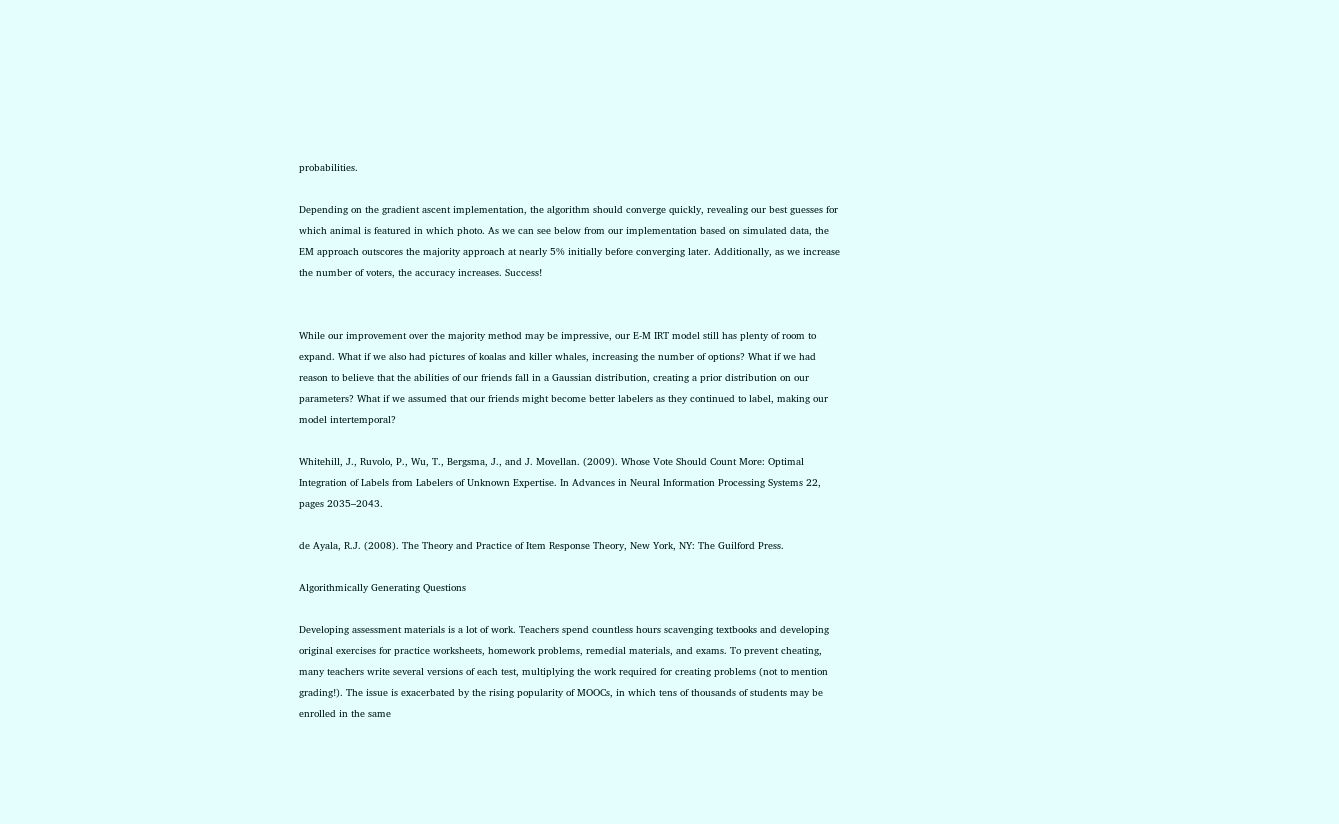probabilities.

Depending on the gradient ascent implementation, the algorithm should converge quickly, revealing our best guesses for which animal is featured in which photo. As we can see below from our implementation based on simulated data, the EM approach outscores the majority approach at nearly 5% initially before converging later. Additionally, as we increase the number of voters, the accuracy increases. Success!


While our improvement over the majority method may be impressive, our E-M IRT model still has plenty of room to expand. What if we also had pictures of koalas and killer whales, increasing the number of options? What if we had reason to believe that the abilities of our friends fall in a Gaussian distribution, creating a prior distribution on our parameters? What if we assumed that our friends might become better labelers as they continued to label, making our model intertemporal?

Whitehill, J., Ruvolo, P., Wu, T., Bergsma, J., and J. Movellan. (2009). Whose Vote Should Count More: Optimal Integration of Labels from Labelers of Unknown Expertise. In Advances in Neural Information Processing Systems 22, pages 2035–2043.

de Ayala, R.J. (2008). The Theory and Practice of Item Response Theory, New York, NY: The Guilford Press.

Algorithmically Generating Questions

Developing assessment materials is a lot of work. Teachers spend countless hours scavenging textbooks and developing original exercises for practice worksheets, homework problems, remedial materials, and exams. To prevent cheating, many teachers write several versions of each test, multiplying the work required for creating problems (not to mention grading!). The issue is exacerbated by the rising popularity of MOOCs, in which tens of thousands of students may be enrolled in the same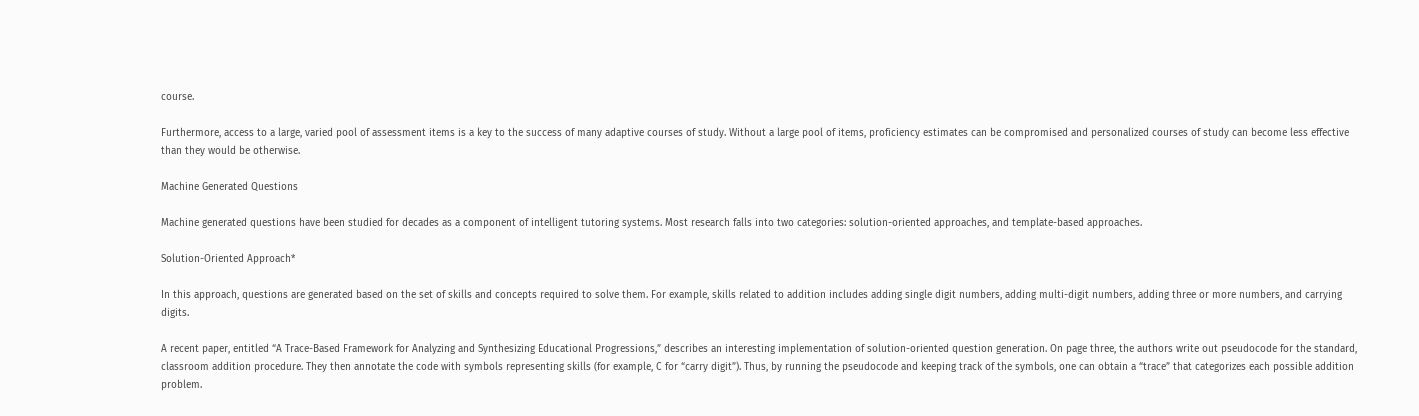course.

Furthermore, access to a large, varied pool of assessment items is a key to the success of many adaptive courses of study. Without a large pool of items, proficiency estimates can be compromised and personalized courses of study can become less effective than they would be otherwise.

Machine Generated Questions

Machine generated questions have been studied for decades as a component of intelligent tutoring systems. Most research falls into two categories: solution-oriented approaches, and template-based approaches.

Solution-Oriented Approach*

In this approach, questions are generated based on the set of skills and concepts required to solve them. For example, skills related to addition includes adding single digit numbers, adding multi-digit numbers, adding three or more numbers, and carrying digits.

A recent paper, entitled “A Trace-Based Framework for Analyzing and Synthesizing Educational Progressions,” describes an interesting implementation of solution-oriented question generation. On page three, the authors write out pseudocode for the standard, classroom addition procedure. They then annotate the code with symbols representing skills (for example, C for “carry digit”). Thus, by running the pseudocode and keeping track of the symbols, one can obtain a “trace” that categorizes each possible addition problem.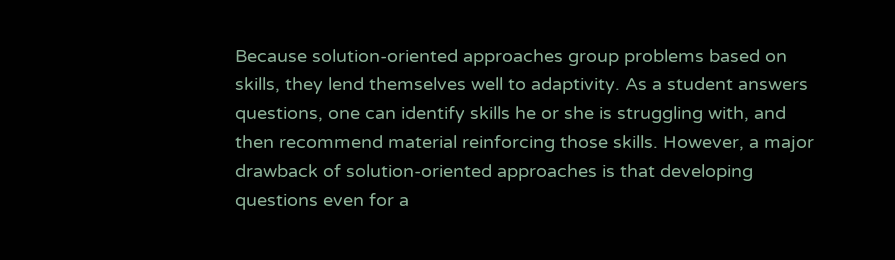Because solution-oriented approaches group problems based on skills, they lend themselves well to adaptivity. As a student answers questions, one can identify skills he or she is struggling with, and then recommend material reinforcing those skills. However, a major drawback of solution-oriented approaches is that developing questions even for a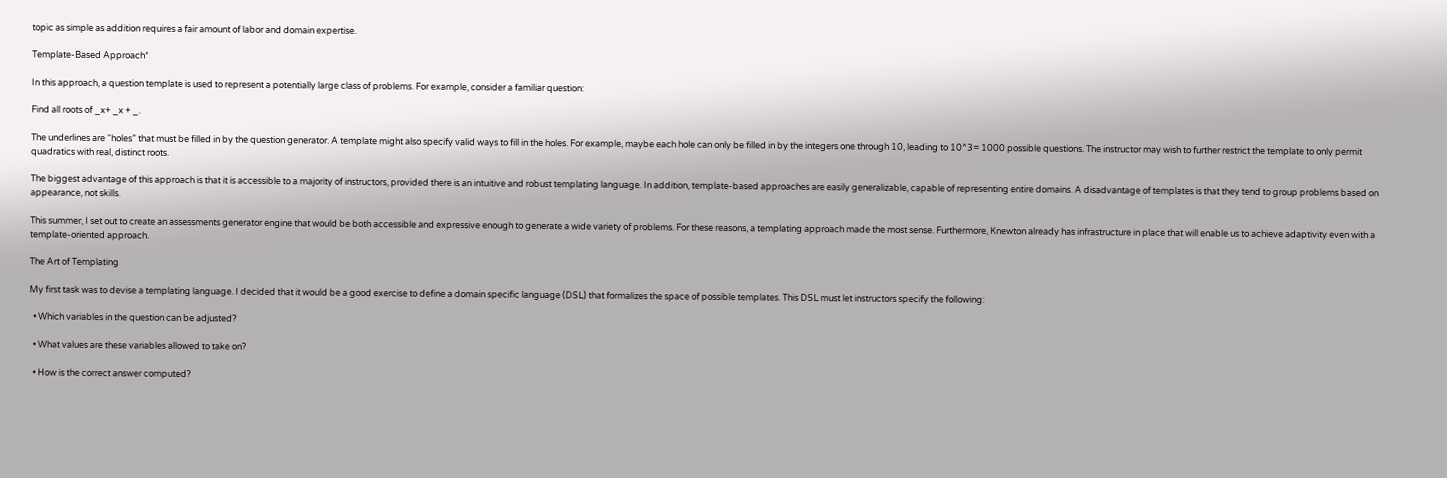topic as simple as addition requires a fair amount of labor and domain expertise.

Template-Based Approach*

In this approach, a question template is used to represent a potentially large class of problems. For example, consider a familiar question:

Find all roots of _x+ _x + _.

The underlines are “holes” that must be filled in by the question generator. A template might also specify valid ways to fill in the holes. For example, maybe each hole can only be filled in by the integers one through 10, leading to 10^3= 1000 possible questions. The instructor may wish to further restrict the template to only permit quadratics with real, distinct roots.

The biggest advantage of this approach is that it is accessible to a majority of instructors, provided there is an intuitive and robust templating language. In addition, template-based approaches are easily generalizable, capable of representing entire domains. A disadvantage of templates is that they tend to group problems based on appearance, not skills.

This summer, I set out to create an assessments generator engine that would be both accessible and expressive enough to generate a wide variety of problems. For these reasons, a templating approach made the most sense. Furthermore, Knewton already has infrastructure in place that will enable us to achieve adaptivity even with a template-oriented approach.

The Art of Templating

My first task was to devise a templating language. I decided that it would be a good exercise to define a domain specific language (DSL) that formalizes the space of possible templates. This DSL must let instructors specify the following:

  • Which variables in the question can be adjusted?

  • What values are these variables allowed to take on?

  • How is the correct answer computed?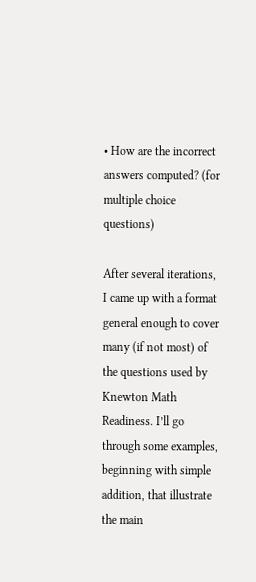• How are the incorrect answers computed? (for multiple choice questions)

After several iterations, I came up with a format general enough to cover many (if not most) of the questions used by Knewton Math Readiness. I’ll go through some examples, beginning with simple addition, that illustrate the main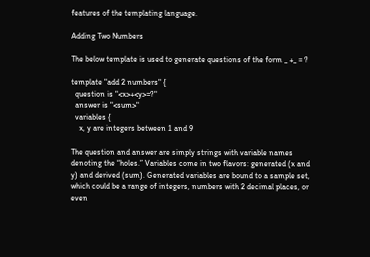features of the templating language.

Adding Two Numbers

The below template is used to generate questions of the form _ +_ = ?

template "add 2 numbers" {
  question is "<x>+<y>=?"
  answer is "<sum>"
  variables {
    x, y are integers between 1 and 9

The question and answer are simply strings with variable names denoting the “holes.” Variables come in two flavors: generated (x and y) and derived (sum). Generated variables are bound to a sample set, which could be a range of integers, numbers with 2 decimal places, or even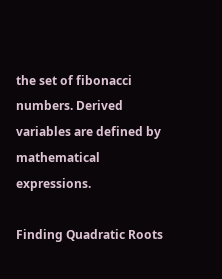the set of fibonacci numbers. Derived variables are defined by mathematical expressions.

Finding Quadratic Roots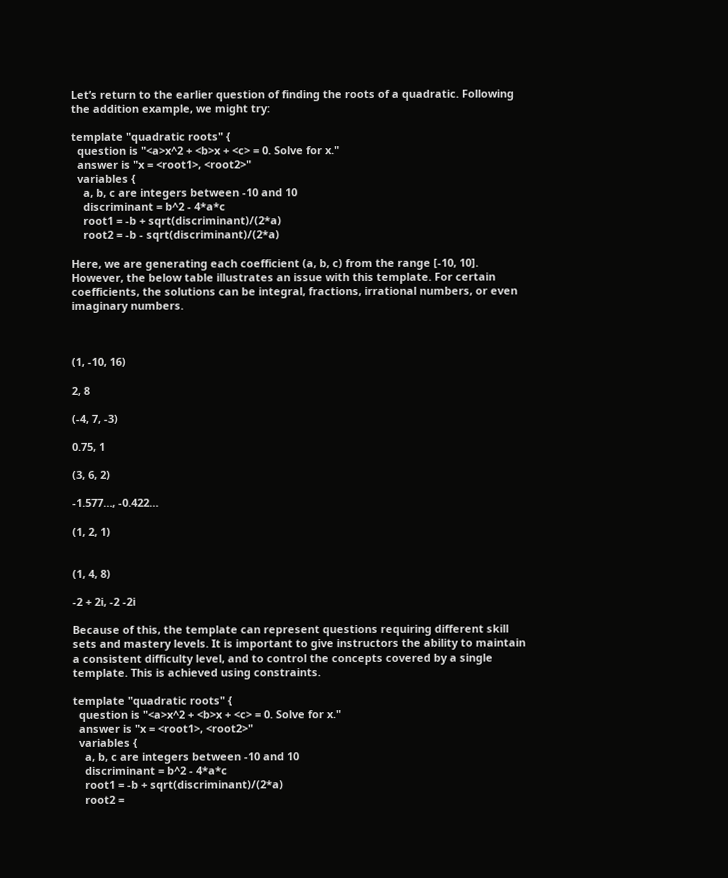Let’s return to the earlier question of finding the roots of a quadratic. Following the addition example, we might try:

template "quadratic roots" {
  question is "<a>x^2 + <b>x + <c> = 0. Solve for x."
  answer is "x = <root1>, <root2>"
  variables {
    a, b, c are integers between -10 and 10
    discriminant = b^2 - 4*a*c
    root1 = -b + sqrt(discriminant)/(2*a)
    root2 = -b - sqrt(discriminant)/(2*a)

Here, we are generating each coefficient (a, b, c) from the range [-10, 10]. However, the below table illustrates an issue with this template. For certain coefficients, the solutions can be integral, fractions, irrational numbers, or even imaginary numbers.



(1, -10, 16)

2, 8

(-4, 7, -3)

0.75, 1

(3, 6, 2)

-1.577…, -0.422…

(1, 2, 1)


(1, 4, 8)

-2 + 2i, -2 -2i

Because of this, the template can represent questions requiring different skill sets and mastery levels. It is important to give instructors the ability to maintain a consistent difficulty level, and to control the concepts covered by a single template. This is achieved using constraints.

template "quadratic roots" {
  question is "<a>x^2 + <b>x + <c> = 0. Solve for x."
  answer is "x = <root1>, <root2>"
  variables {
    a, b, c are integers between -10 and 10
    discriminant = b^2 - 4*a*c
    root1 = -b + sqrt(discriminant)/(2*a)
    root2 =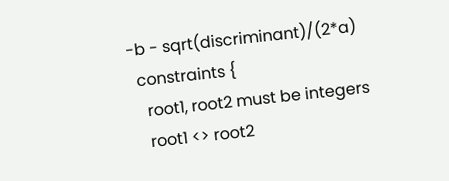-b - sqrt(discriminant)/(2*a)
  constraints {
    root1, root2 must be integers
    root1 <> root2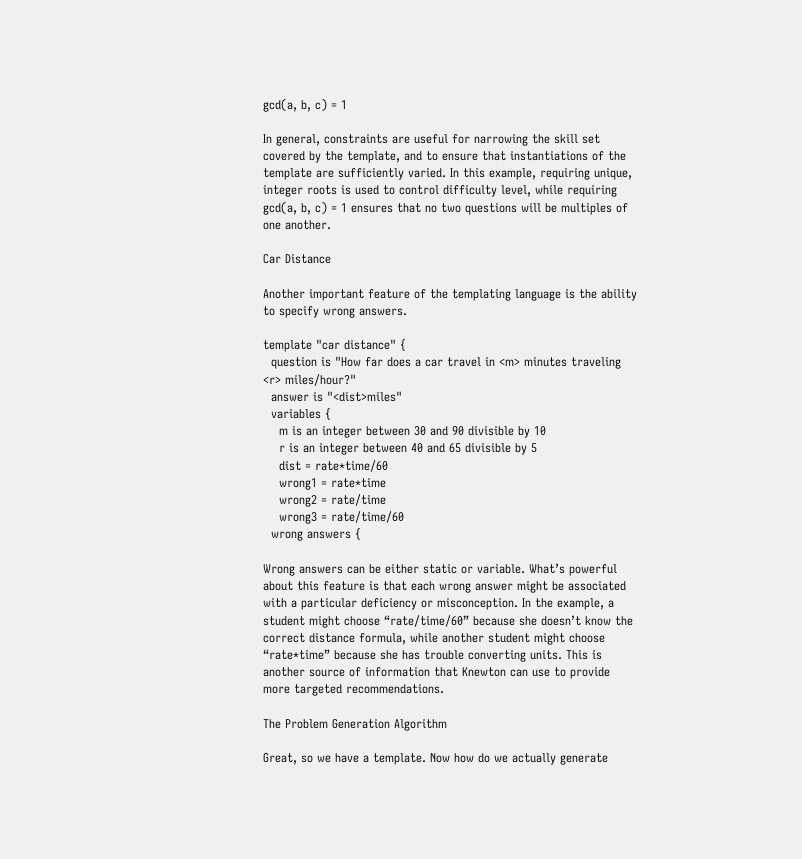gcd(a, b, c) = 1

In general, constraints are useful for narrowing the skill set covered by the template, and to ensure that instantiations of the template are sufficiently varied. In this example, requiring unique, integer roots is used to control difficulty level, while requiring gcd(a, b, c) = 1 ensures that no two questions will be multiples of one another.

Car Distance

Another important feature of the templating language is the ability to specify wrong answers.

template "car distance" {
  question is "How far does a car travel in <m> minutes traveling <r> miles/hour?"
  answer is "<dist>miles"
  variables {
    m is an integer between 30 and 90 divisible by 10
    r is an integer between 40 and 65 divisible by 5
    dist = rate*time/60
    wrong1 = rate*time
    wrong2 = rate/time
    wrong3 = rate/time/60
  wrong answers {

Wrong answers can be either static or variable. What’s powerful about this feature is that each wrong answer might be associated with a particular deficiency or misconception. In the example, a student might choose “rate/time/60” because she doesn’t know the correct distance formula, while another student might choose “rate*time” because she has trouble converting units. This is another source of information that Knewton can use to provide more targeted recommendations.

The Problem Generation Algorithm

Great, so we have a template. Now how do we actually generate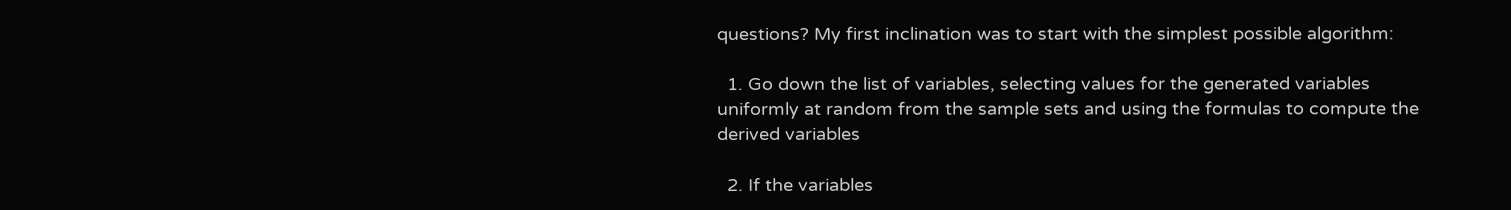questions? My first inclination was to start with the simplest possible algorithm:

  1. Go down the list of variables, selecting values for the generated variables uniformly at random from the sample sets and using the formulas to compute the derived variables

  2. If the variables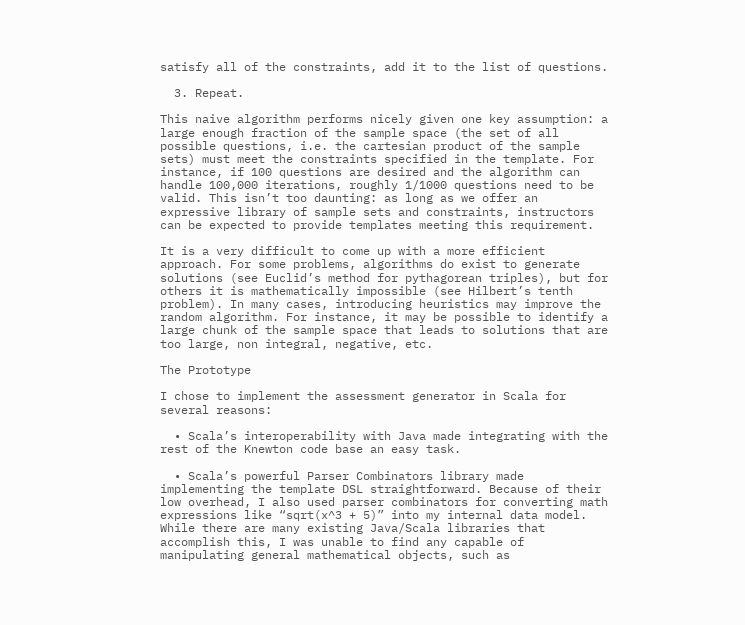satisfy all of the constraints, add it to the list of questions.

  3. Repeat.

This naive algorithm performs nicely given one key assumption: a large enough fraction of the sample space (the set of all possible questions, i.e. the cartesian product of the sample sets) must meet the constraints specified in the template. For instance, if 100 questions are desired and the algorithm can handle 100,000 iterations, roughly 1/1000 questions need to be valid. This isn’t too daunting: as long as we offer an expressive library of sample sets and constraints, instructors can be expected to provide templates meeting this requirement.

It is a very difficult to come up with a more efficient approach. For some problems, algorithms do exist to generate solutions (see Euclid’s method for pythagorean triples), but for others it is mathematically impossible (see Hilbert’s tenth problem). In many cases, introducing heuristics may improve the random algorithm. For instance, it may be possible to identify a large chunk of the sample space that leads to solutions that are too large, non integral, negative, etc.

The Prototype

I chose to implement the assessment generator in Scala for several reasons:

  • Scala’s interoperability with Java made integrating with the rest of the Knewton code base an easy task.

  • Scala’s powerful Parser Combinators library made implementing the template DSL straightforward. Because of their low overhead, I also used parser combinators for converting math expressions like “sqrt(x^3 + 5)” into my internal data model. While there are many existing Java/Scala libraries that accomplish this, I was unable to find any capable of manipulating general mathematical objects, such as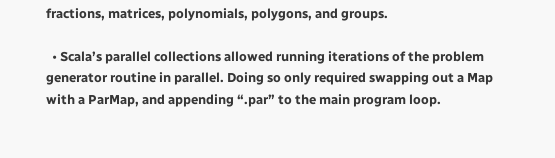fractions, matrices, polynomials, polygons, and groups.

  • Scala’s parallel collections allowed running iterations of the problem generator routine in parallel. Doing so only required swapping out a Map with a ParMap, and appending “.par” to the main program loop.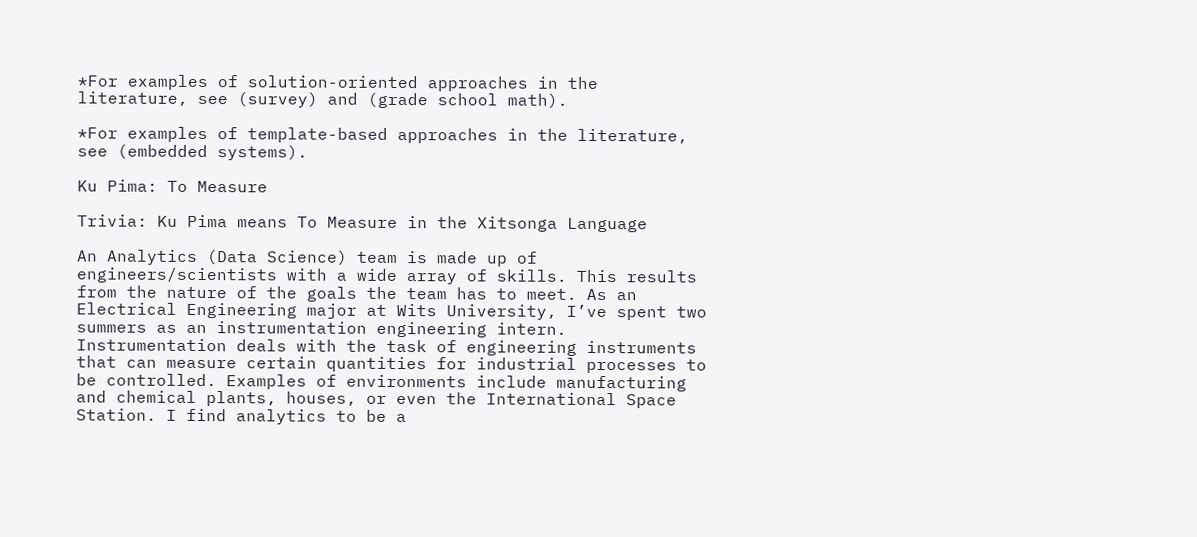*For examples of solution-oriented approaches in the literature, see (survey) and (grade school math).

*For examples of template-based approaches in the literature, see (embedded systems).

Ku Pima: To Measure

Trivia: Ku Pima means To Measure in the Xitsonga Language

An Analytics (Data Science) team is made up of engineers/scientists with a wide array of skills. This results from the nature of the goals the team has to meet. As an Electrical Engineering major at Wits University, I’ve spent two summers as an instrumentation engineering intern. Instrumentation deals with the task of engineering instruments that can measure certain quantities for industrial processes to be controlled. Examples of environments include manufacturing and chemical plants, houses, or even the International Space Station. I find analytics to be a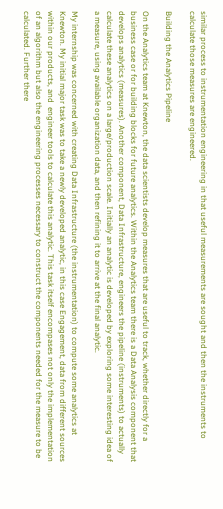similar process to instrumentation engineering in that useful measurements are sought and then the instruments to calculate those measures are engineered.

Building the Analytics Pipeline

On the Analytics team at Knewton, the data scientists develop measures that are useful to track, whether directly for a business case or for building blocks for future analytics. Within the Analytics team there is a Data Analysis component that develops analytics (measures). Another component, Data Infrastructure, engineers the pipeline (instruments) to actually calculate these analytics on a large/production scale. Initially an analytic is developed by exploring some interesting idea of a measure, using available organization data, and then refining it to arrive at the final analytic.

My internship was concerned with creating Data Infrastructure (the instrumentation) to compute some analytics at Knewton. My initial major task was to take a newly developed analytic, in this case Engagement, data from different sources within our products, and  engineer tools to calculate this analytic. This task itself encompases not only the implementation of an algorithm but also the engineering processes necessary to construct the components needed for the measure to be calculated. Further there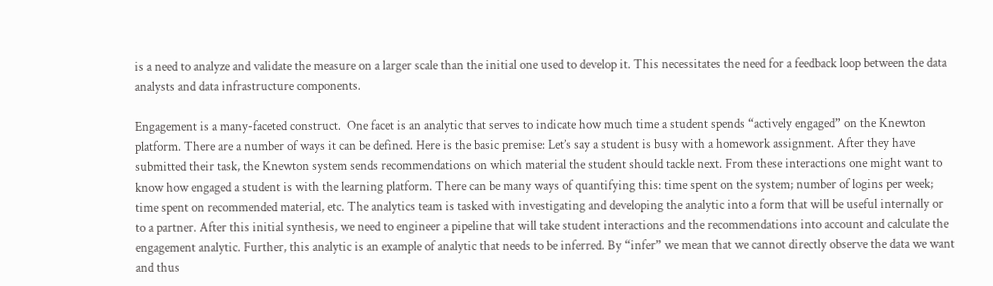is a need to analyze and validate the measure on a larger scale than the initial one used to develop it. This necessitates the need for a feedback loop between the data analysts and data infrastructure components.

Engagement is a many-faceted construct.  One facet is an analytic that serves to indicate how much time a student spends “actively engaged” on the Knewton platform. There are a number of ways it can be defined. Here is the basic premise: Let’s say a student is busy with a homework assignment. After they have submitted their task, the Knewton system sends recommendations on which material the student should tackle next. From these interactions one might want to know how engaged a student is with the learning platform. There can be many ways of quantifying this: time spent on the system; number of logins per week; time spent on recommended material, etc. The analytics team is tasked with investigating and developing the analytic into a form that will be useful internally or to a partner. After this initial synthesis, we need to engineer a pipeline that will take student interactions and the recommendations into account and calculate the engagement analytic. Further, this analytic is an example of analytic that needs to be inferred. By “infer” we mean that we cannot directly observe the data we want and thus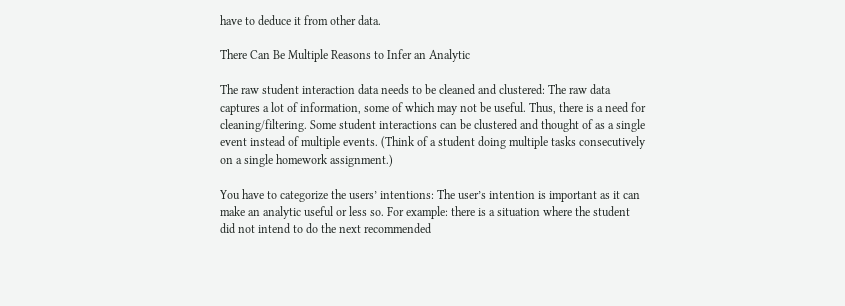have to deduce it from other data.

There Can Be Multiple Reasons to Infer an Analytic

The raw student interaction data needs to be cleaned and clustered: The raw data captures a lot of information, some of which may not be useful. Thus, there is a need for cleaning/filtering. Some student interactions can be clustered and thought of as a single event instead of multiple events. (Think of a student doing multiple tasks consecutively on a single homework assignment.)

You have to categorize the users’ intentions: The user’s intention is important as it can make an analytic useful or less so. For example: there is a situation where the student did not intend to do the next recommended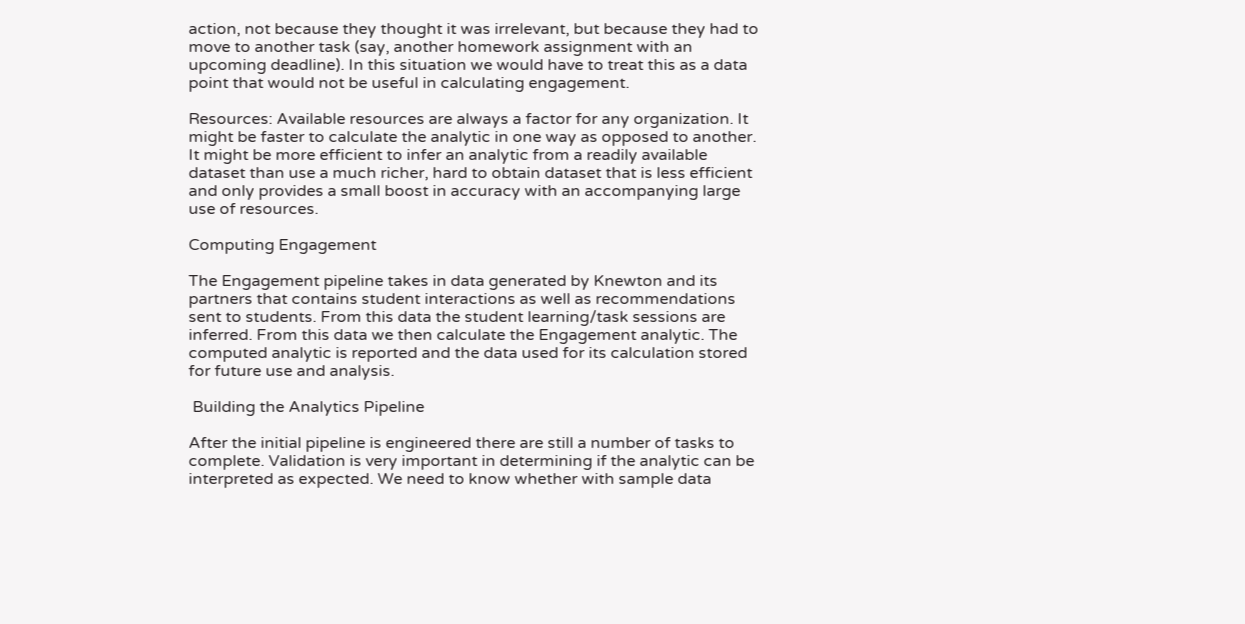action, not because they thought it was irrelevant, but because they had to move to another task (say, another homework assignment with an upcoming deadline). In this situation we would have to treat this as a data point that would not be useful in calculating engagement.

Resources: Available resources are always a factor for any organization. It might be faster to calculate the analytic in one way as opposed to another. It might be more efficient to infer an analytic from a readily available dataset than use a much richer, hard to obtain dataset that is less efficient and only provides a small boost in accuracy with an accompanying large use of resources.

Computing Engagement

The Engagement pipeline takes in data generated by Knewton and its partners that contains student interactions as well as recommendations sent to students. From this data the student learning/task sessions are inferred. From this data we then calculate the Engagement analytic. The computed analytic is reported and the data used for its calculation stored for future use and analysis.

 Building the Analytics Pipeline

After the initial pipeline is engineered there are still a number of tasks to complete. Validation is very important in determining if the analytic can be interpreted as expected. We need to know whether with sample data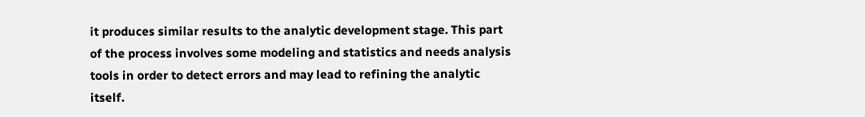it produces similar results to the analytic development stage. This part of the process involves some modeling and statistics and needs analysis tools in order to detect errors and may lead to refining the analytic itself.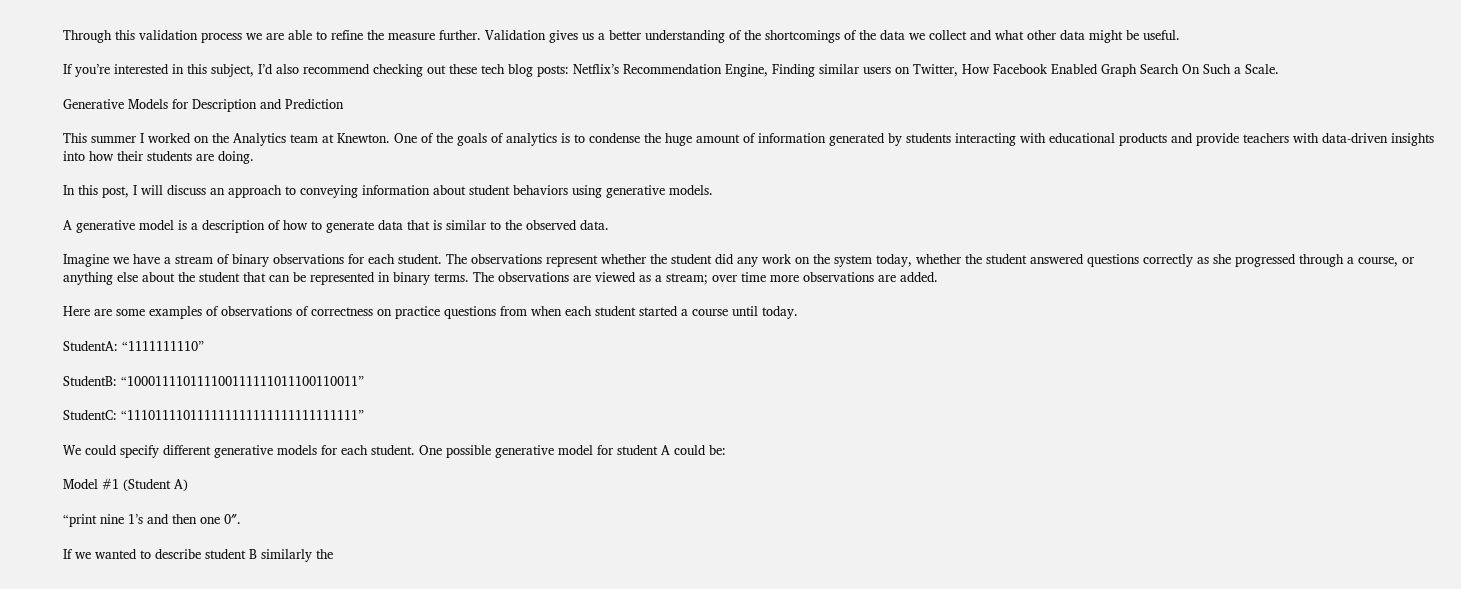Through this validation process we are able to refine the measure further. Validation gives us a better understanding of the shortcomings of the data we collect and what other data might be useful.

If you’re interested in this subject, I’d also recommend checking out these tech blog posts: Netflix’s Recommendation Engine, Finding similar users on Twitter, How Facebook Enabled Graph Search On Such a Scale.

Generative Models for Description and Prediction

This summer I worked on the Analytics team at Knewton. One of the goals of analytics is to condense the huge amount of information generated by students interacting with educational products and provide teachers with data-driven insights into how their students are doing.

In this post, I will discuss an approach to conveying information about student behaviors using generative models.

A generative model is a description of how to generate data that is similar to the observed data.

Imagine we have a stream of binary observations for each student. The observations represent whether the student did any work on the system today, whether the student answered questions correctly as she progressed through a course, or anything else about the student that can be represented in binary terms. The observations are viewed as a stream; over time more observations are added.

Here are some examples of observations of correctness on practice questions from when each student started a course until today.

StudentA: “1111111110”

StudentB: “100011110111100111111011100110011”

StudentC: “111011110111111111111111111111111”

We could specify different generative models for each student. One possible generative model for student A could be:

Model #1 (Student A)

“print nine 1’s and then one 0″.

If we wanted to describe student B similarly the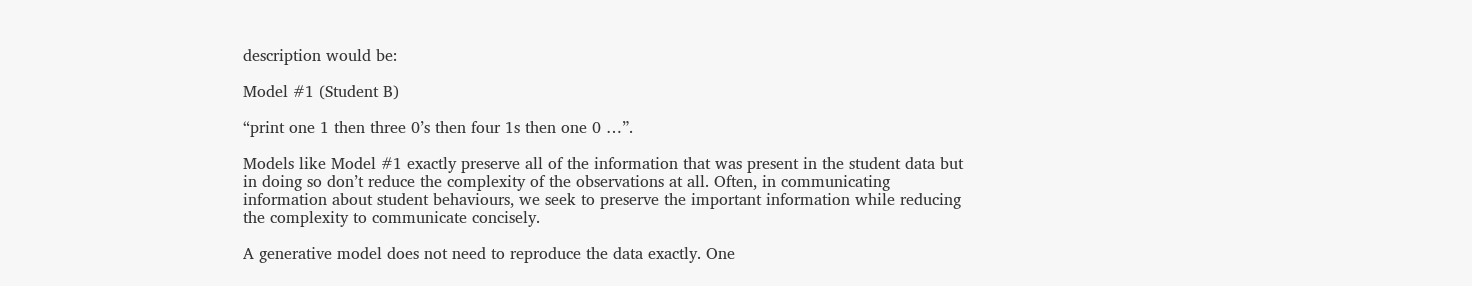description would be:

Model #1 (Student B)

“print one 1 then three 0’s then four 1s then one 0 …”.

Models like Model #1 exactly preserve all of the information that was present in the student data but in doing so don’t reduce the complexity of the observations at all. Often, in communicating information about student behaviours, we seek to preserve the important information while reducing the complexity to communicate concisely.

A generative model does not need to reproduce the data exactly. One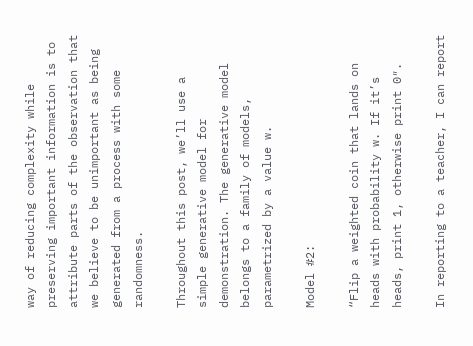way of reducing complexity while preserving important information is to attribute parts of the observation that we believe to be unimportant as being generated from a process with some randomness.

Throughout this post, we’ll use a simple generative model for demonstration. The generative model belongs to a family of models, parametrized by a value w.

Model #2:

“Flip a weighted coin that lands on heads with probability w. If it’s heads, print 1, otherwise print 0″.

In reporting to a teacher, I can report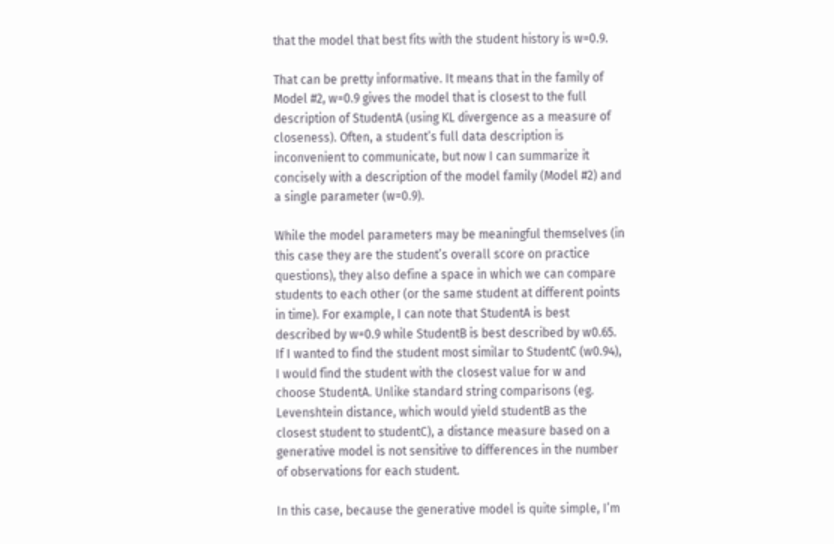that the model that best fits with the student history is w=0.9.

That can be pretty informative. It means that in the family of Model #2, w=0.9 gives the model that is closest to the full description of StudentA (using KL divergence as a measure of closeness). Often, a student’s full data description is inconvenient to communicate, but now I can summarize it concisely with a description of the model family (Model #2) and a single parameter (w=0.9).

While the model parameters may be meaningful themselves (in this case they are the student’s overall score on practice questions), they also define a space in which we can compare students to each other (or the same student at different points in time). For example, I can note that StudentA is best described by w=0.9 while StudentB is best described by w0.65. If I wanted to find the student most similar to StudentC (w0.94), I would find the student with the closest value for w and choose StudentA. Unlike standard string comparisons (eg. Levenshtein distance, which would yield studentB as the closest student to studentC), a distance measure based on a generative model is not sensitive to differences in the number of observations for each student.

In this case, because the generative model is quite simple, I’m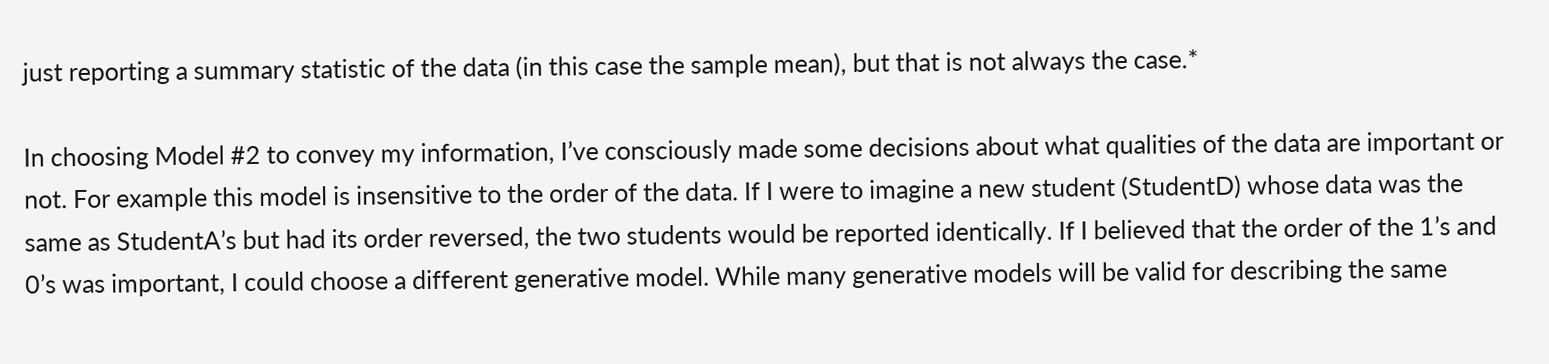just reporting a summary statistic of the data (in this case the sample mean), but that is not always the case.*

In choosing Model #2 to convey my information, I’ve consciously made some decisions about what qualities of the data are important or not. For example this model is insensitive to the order of the data. If I were to imagine a new student (StudentD) whose data was the same as StudentA’s but had its order reversed, the two students would be reported identically. If I believed that the order of the 1’s and 0’s was important, I could choose a different generative model. While many generative models will be valid for describing the same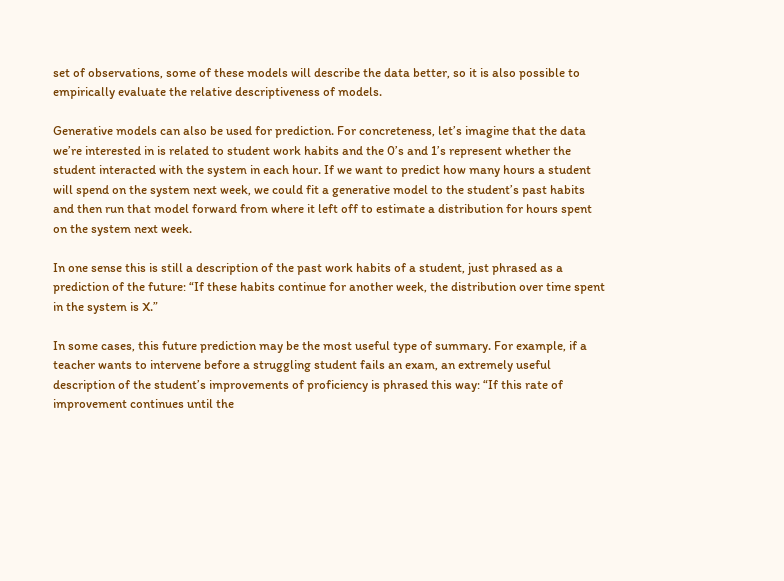set of observations, some of these models will describe the data better, so it is also possible to empirically evaluate the relative descriptiveness of models.

Generative models can also be used for prediction. For concreteness, let’s imagine that the data we’re interested in is related to student work habits and the 0’s and 1’s represent whether the student interacted with the system in each hour. If we want to predict how many hours a student will spend on the system next week, we could fit a generative model to the student’s past habits and then run that model forward from where it left off to estimate a distribution for hours spent on the system next week.

In one sense this is still a description of the past work habits of a student, just phrased as a prediction of the future: “If these habits continue for another week, the distribution over time spent in the system is X.”

In some cases, this future prediction may be the most useful type of summary. For example, if a teacher wants to intervene before a struggling student fails an exam, an extremely useful description of the student’s improvements of proficiency is phrased this way: “If this rate of improvement continues until the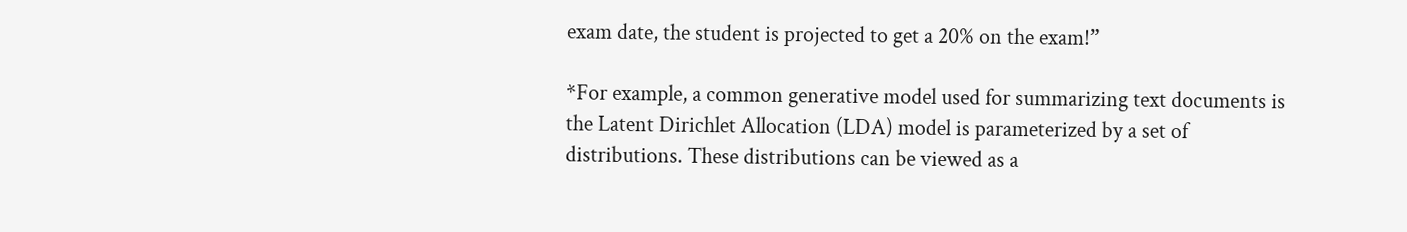exam date, the student is projected to get a 20% on the exam!”

*For example, a common generative model used for summarizing text documents is the Latent Dirichlet Allocation (LDA) model is parameterized by a set of distributions. These distributions can be viewed as a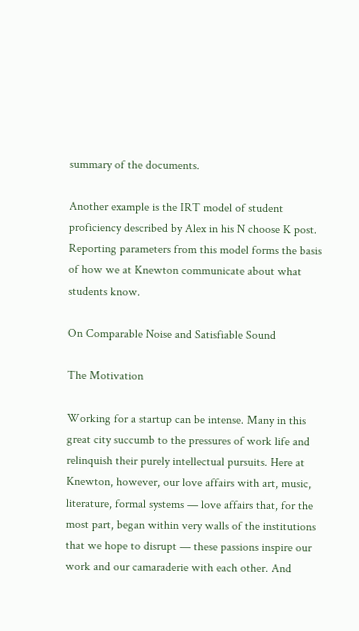summary of the documents.

Another example is the IRT model of student proficiency described by Alex in his N choose K post. Reporting parameters from this model forms the basis of how we at Knewton communicate about what students know.

On Comparable Noise and Satisfiable Sound

The Motivation

Working for a startup can be intense. Many in this great city succumb to the pressures of work life and relinquish their purely intellectual pursuits. Here at Knewton, however, our love affairs with art, music, literature, formal systems — love affairs that, for the most part, began within very walls of the institutions that we hope to disrupt — these passions inspire our work and our camaraderie with each other. And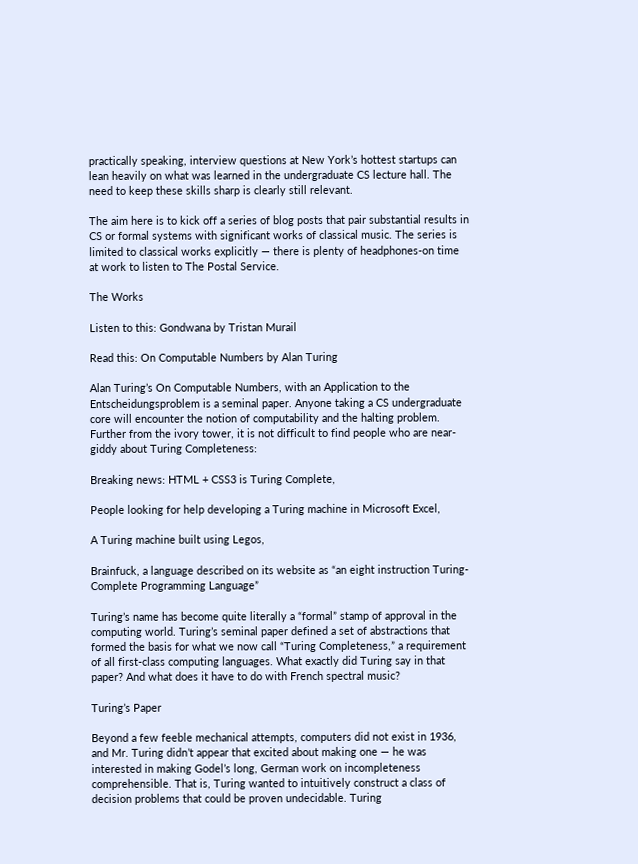practically speaking, interview questions at New York’s hottest startups can lean heavily on what was learned in the undergraduate CS lecture hall. The need to keep these skills sharp is clearly still relevant.

The aim here is to kick off a series of blog posts that pair substantial results in CS or formal systems with significant works of classical music. The series is limited to classical works explicitly — there is plenty of headphones-on time at work to listen to The Postal Service.

The Works

Listen to this: Gondwana by Tristan Murail

Read this: On Computable Numbers by Alan Turing

Alan Turing’s On Computable Numbers, with an Application to the Entscheidungsproblem is a seminal paper. Anyone taking a CS undergraduate core will encounter the notion of computability and the halting problem. Further from the ivory tower, it is not difficult to find people who are near-giddy about Turing Completeness:

Breaking news: HTML + CSS3 is Turing Complete,

People looking for help developing a Turing machine in Microsoft Excel,

A Turing machine built using Legos,

Brainfuck, a language described on its website as “an eight instruction Turing-Complete Programming Language”

Turing’s name has become quite literally a “formal” stamp of approval in the computing world. Turing’s seminal paper defined a set of abstractions that formed the basis for what we now call “Turing Completeness,” a requirement of all first-class computing languages. What exactly did Turing say in that paper? And what does it have to do with French spectral music?

Turing’s Paper

Beyond a few feeble mechanical attempts, computers did not exist in 1936, and Mr. Turing didn’t appear that excited about making one — he was interested in making Godel’s long, German work on incompleteness comprehensible. That is, Turing wanted to intuitively construct a class of decision problems that could be proven undecidable. Turing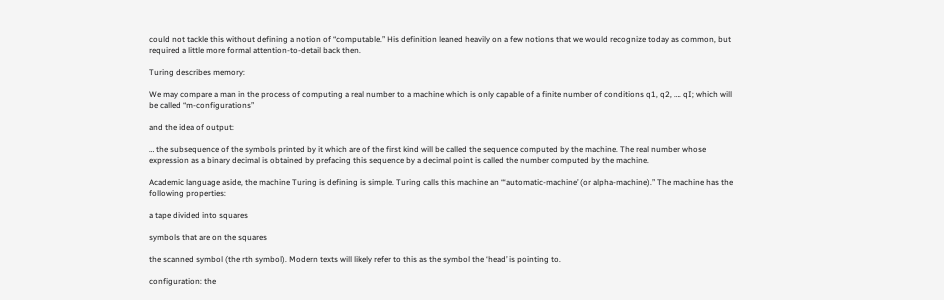could not tackle this without defining a notion of “computable.” His definition leaned heavily on a few notions that we would recognize today as common, but required a little more formal attention-to-detail back then.

Turing describes memory:

We may compare a man in the process of computing a real number to a machine which is only capable of a finite number of conditions q1, q2, …. qI; which will be called “m-configurations”

and the idea of output:

… the subsequence of the symbols printed by it which are of the first kind will be called the sequence computed by the machine. The real number whose expression as a binary decimal is obtained by prefacing this sequence by a decimal point is called the number computed by the machine.

Academic language aside, the machine Turing is defining is simple. Turing calls this machine an “‘automatic-machine’ (or alpha-machine).” The machine has the following properties:

a tape divided into squares

symbols that are on the squares

the scanned symbol (the rth symbol). Modern texts will likely refer to this as the symbol the ‘head’ is pointing to.

configuration: the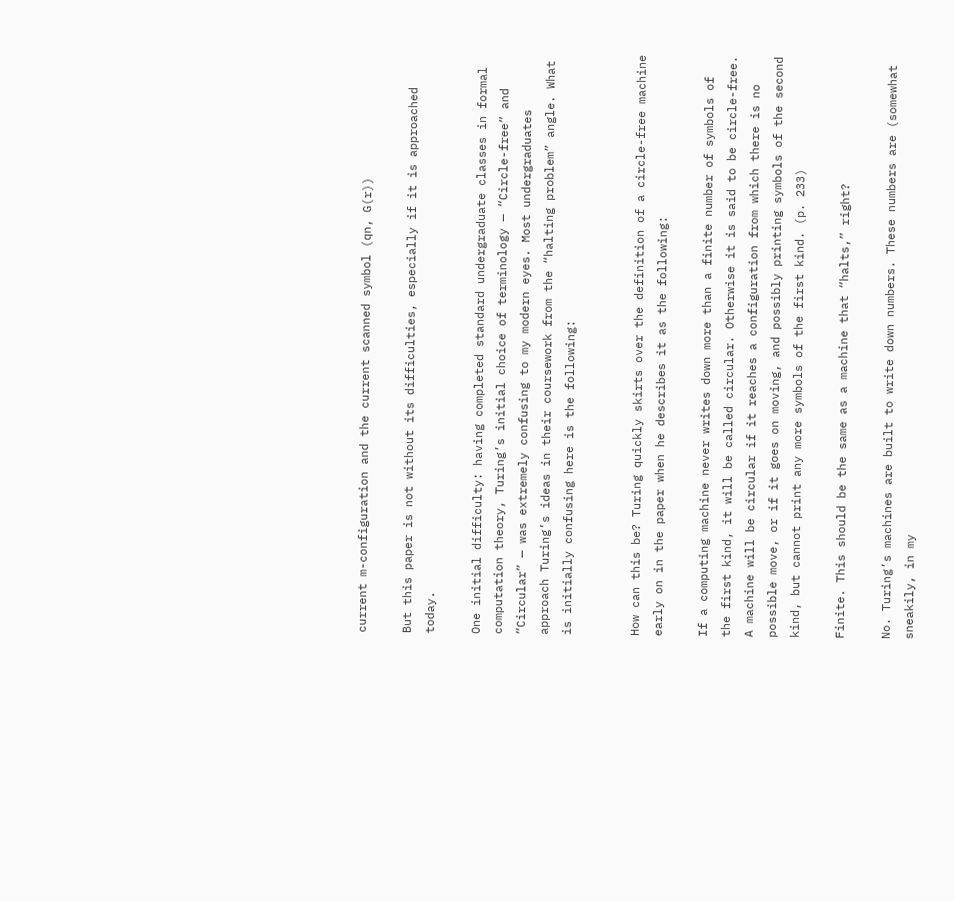current m-configuration and the current scanned symbol (qn, G(r))

But this paper is not without its difficulties, especially if it is approached today.

One initial difficulty: having completed standard undergraduate classes in formal computation theory, Turing’s initial choice of terminology — “Circle-free” and “Circular” — was extremely confusing to my modern eyes. Most undergraduates approach Turing’s ideas in their coursework from the “halting problem” angle. What is initially confusing here is the following:


How can this be? Turing quickly skirts over the definition of a circle-free machine early on in the paper when he describes it as the following:

If a computing machine never writes down more than a finite number of symbols of the first kind, it will be called circular. Otherwise it is said to be circle-free. A machine will be circular if it reaches a configuration from which there is no possible move, or if it goes on moving, and possibly printing symbols of the second kind, but cannot print any more symbols of the first kind. (p. 233)

Finite. This should be the same as a machine that “halts,” right?

No. Turing’s machines are built to write down numbers. These numbers are (somewhat sneakily, in my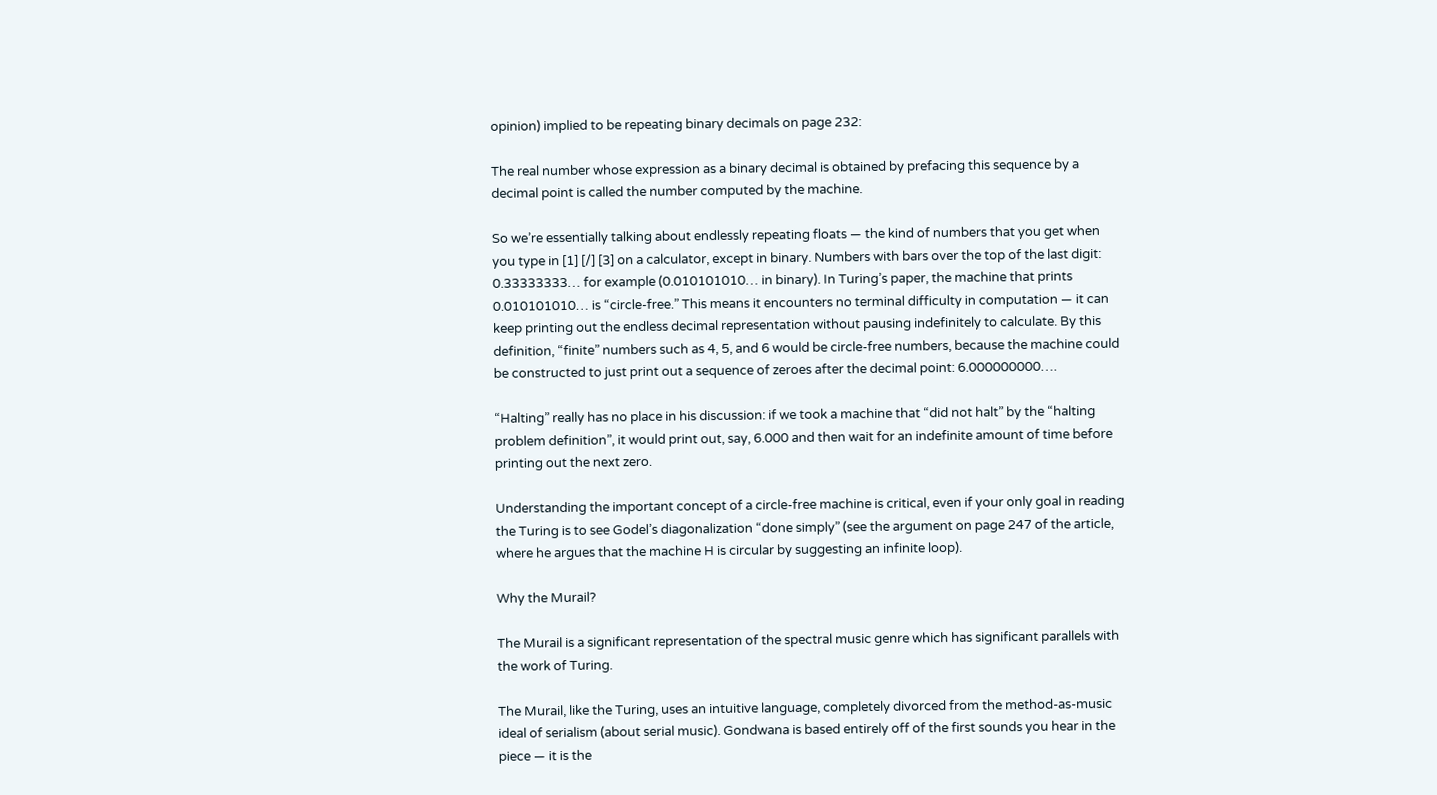opinion) implied to be repeating binary decimals on page 232:

The real number whose expression as a binary decimal is obtained by prefacing this sequence by a decimal point is called the number computed by the machine.

So we’re essentially talking about endlessly repeating floats — the kind of numbers that you get when you type in [1] [/] [3] on a calculator, except in binary. Numbers with bars over the top of the last digit: 0.33333333… for example (0.010101010… in binary). In Turing’s paper, the machine that prints 0.010101010… is “circle-free.” This means it encounters no terminal difficulty in computation — it can keep printing out the endless decimal representation without pausing indefinitely to calculate. By this definition, “finite” numbers such as 4, 5, and 6 would be circle-free numbers, because the machine could be constructed to just print out a sequence of zeroes after the decimal point: 6.000000000….

“Halting” really has no place in his discussion: if we took a machine that “did not halt” by the “halting problem definition”, it would print out, say, 6.000 and then wait for an indefinite amount of time before printing out the next zero.

Understanding the important concept of a circle-free machine is critical, even if your only goal in reading the Turing is to see Godel’s diagonalization “done simply” (see the argument on page 247 of the article, where he argues that the machine H is circular by suggesting an infinite loop).

Why the Murail?

The Murail is a significant representation of the spectral music genre which has significant parallels with the work of Turing.

The Murail, like the Turing, uses an intuitive language, completely divorced from the method-as-music ideal of serialism (about serial music). Gondwana is based entirely off of the first sounds you hear in the piece — it is the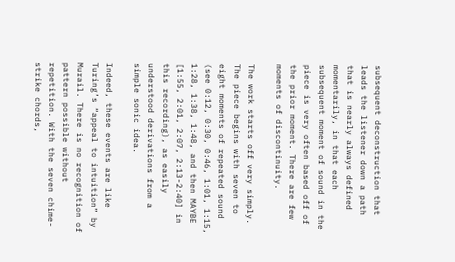subsequent deconstruction that leads the listener down a path that is nearly always defined momentarily, in that each subsequent moment of sound in the piece is very often based off of the prior moment. There are few moments of discontinuity.

The work starts off very simply. The piece begins with seven to eight moments of repeated sound (see 0:12, 0:30, 0:46, 1:01, 1:15, 1:28, 1:38, 1:48, and then MAYBE [1:55, 2:01, 2:07, 2:13-2:40] in this recording), as easily understood derivations from a simple sonic idea.

Indeed, these events are like Turing’s “appeal to intuition” by Murail. There is no recognition of pattern possible without repetition. With the seven chime-strike chords,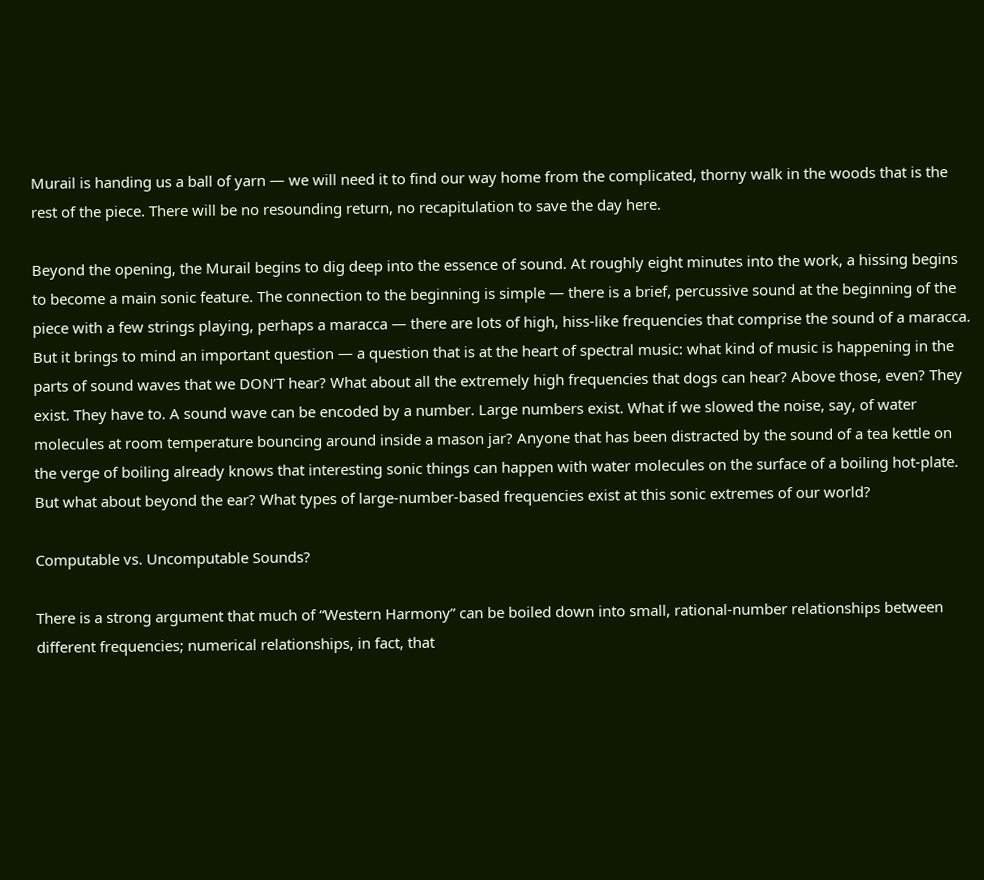Murail is handing us a ball of yarn — we will need it to find our way home from the complicated, thorny walk in the woods that is the rest of the piece. There will be no resounding return, no recapitulation to save the day here.

Beyond the opening, the Murail begins to dig deep into the essence of sound. At roughly eight minutes into the work, a hissing begins to become a main sonic feature. The connection to the beginning is simple — there is a brief, percussive sound at the beginning of the piece with a few strings playing, perhaps a maracca — there are lots of high, hiss-like frequencies that comprise the sound of a maracca. But it brings to mind an important question — a question that is at the heart of spectral music: what kind of music is happening in the parts of sound waves that we DON’T hear? What about all the extremely high frequencies that dogs can hear? Above those, even? They exist. They have to. A sound wave can be encoded by a number. Large numbers exist. What if we slowed the noise, say, of water molecules at room temperature bouncing around inside a mason jar? Anyone that has been distracted by the sound of a tea kettle on the verge of boiling already knows that interesting sonic things can happen with water molecules on the surface of a boiling hot-plate. But what about beyond the ear? What types of large-number-based frequencies exist at this sonic extremes of our world?

Computable vs. Uncomputable Sounds?

There is a strong argument that much of “Western Harmony” can be boiled down into small, rational-number relationships between different frequencies; numerical relationships, in fact, that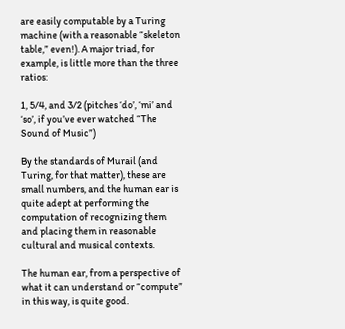are easily computable by a Turing machine (with a reasonable “skeleton table,” even!). A major triad, for example, is little more than the three ratios:

1, 5/4, and 3/2 (pitches ‘do’, ‘mi’ and ‘so’, if you’ve ever watched “The Sound of Music”)

By the standards of Murail (and Turing, for that matter), these are small numbers, and the human ear is quite adept at performing the computation of recognizing them and placing them in reasonable cultural and musical contexts.

The human ear, from a perspective of what it can understand or “compute” in this way, is quite good.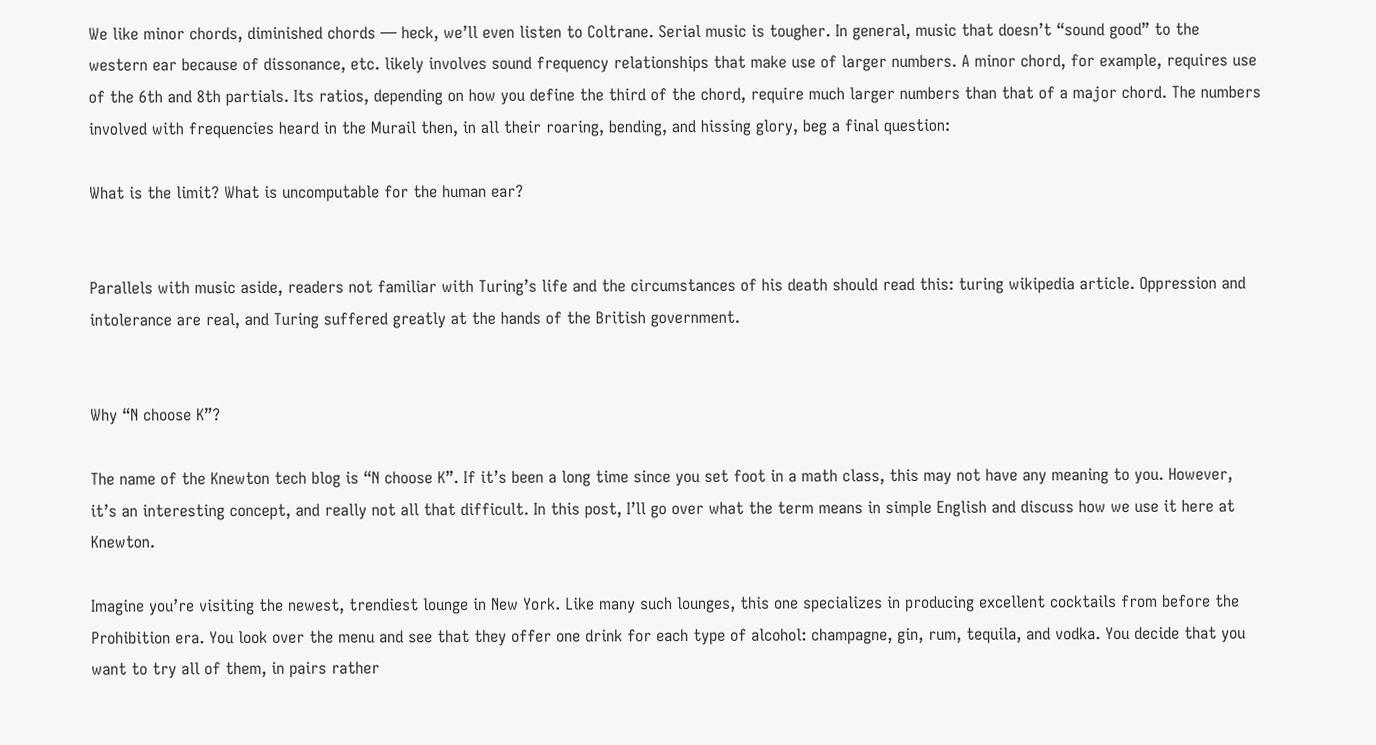We like minor chords, diminished chords — heck, we’ll even listen to Coltrane. Serial music is tougher. In general, music that doesn’t “sound good” to the western ear because of dissonance, etc. likely involves sound frequency relationships that make use of larger numbers. A minor chord, for example, requires use of the 6th and 8th partials. Its ratios, depending on how you define the third of the chord, require much larger numbers than that of a major chord. The numbers involved with frequencies heard in the Murail then, in all their roaring, bending, and hissing glory, beg a final question:

What is the limit? What is uncomputable for the human ear?


Parallels with music aside, readers not familiar with Turing’s life and the circumstances of his death should read this: turing wikipedia article. Oppression and intolerance are real, and Turing suffered greatly at the hands of the British government.


Why “N choose K”?

The name of the Knewton tech blog is “N choose K”. If it’s been a long time since you set foot in a math class, this may not have any meaning to you. However, it’s an interesting concept, and really not all that difficult. In this post, I’ll go over what the term means in simple English and discuss how we use it here at Knewton.

Imagine you’re visiting the newest, trendiest lounge in New York. Like many such lounges, this one specializes in producing excellent cocktails from before the Prohibition era. You look over the menu and see that they offer one drink for each type of alcohol: champagne, gin, rum, tequila, and vodka. You decide that you want to try all of them, in pairs rather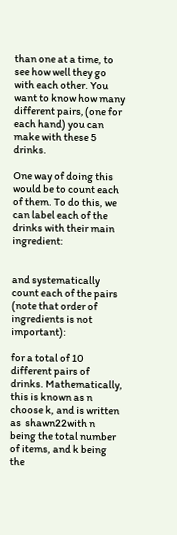than one at a time, to see how well they go with each other. You want to know how many different pairs‚ (one for each hand) you can make with these 5 drinks.

One way of doing this would be to count each of them. To do this, we can label each of the drinks with their main ingredient:


and systematically count each of the pairs (note that order of ingredients is not important):

for a total of 10 different pairs of drinks. Mathematically, this is known as n choose k, and is written as  shawn22with n being the total number of items, and k being the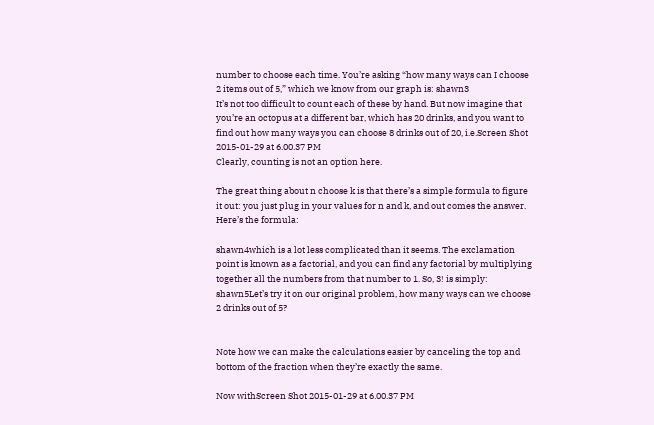number to choose each time. You’re asking “how many ways can I choose 2 items out of 5,” which we know from our graph is: shawn3
It’s not too difficult to count each of these by hand. But now imagine that you’re an octopus at a different bar, which has 20 drinks, and you want to find out how many ways you can choose 8 drinks out of 20, i.e.Screen Shot 2015-01-29 at 6.00.37 PM
Clearly, counting is not an option here.

The great thing about n choose k is that there’s a simple formula to figure it out: you just plug in your values for n and k, and out comes the answer. Here’s the formula:

shawn4which is a lot less complicated than it seems. The exclamation point is known as a factorial, and you can find any factorial by multiplying together all the numbers from that number to 1. So, 3! is simply: shawn5Let’s try it on our original problem, how many ways can we choose 2 drinks out of 5?


Note how we can make the calculations easier by canceling the top and bottom of the fraction when they’re exactly the same.

Now withScreen Shot 2015-01-29 at 6.00.37 PM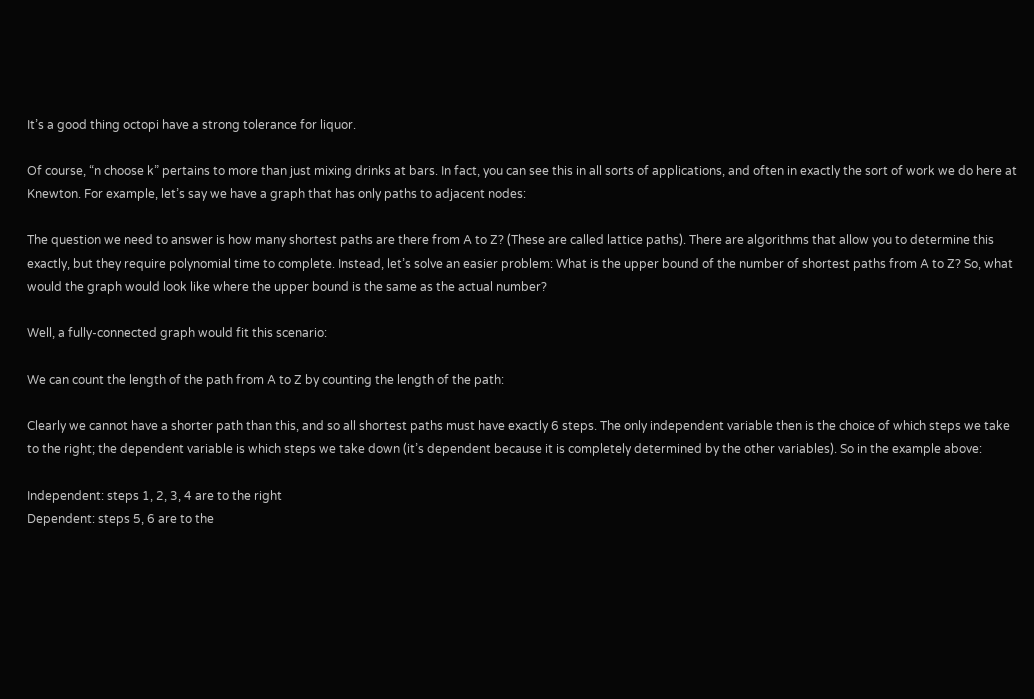It’s a good thing octopi have a strong tolerance for liquor.

Of course, “n choose k” pertains to more than just mixing drinks at bars. In fact, you can see this in all sorts of applications, and often in exactly the sort of work we do here at Knewton. For example, let’s say we have a graph that has only paths to adjacent nodes:

The question we need to answer is how many shortest paths are there from A to Z? (These are called lattice paths). There are algorithms that allow you to determine this exactly, but they require polynomial time to complete. Instead, let’s solve an easier problem: What is the upper bound of the number of shortest paths from A to Z? So, what would the graph would look like where the upper bound is the same as the actual number?

Well, a fully-connected graph would fit this scenario:

We can count the length of the path from A to Z by counting the length of the path:

Clearly we cannot have a shorter path than this, and so all shortest paths must have exactly 6 steps. The only independent variable then is the choice of which steps we take to the right; the dependent variable is which steps we take down (it’s dependent because it is completely determined by the other variables). So in the example above:

Independent: steps 1, 2, 3, 4 are to the right
Dependent: steps 5, 6 are to the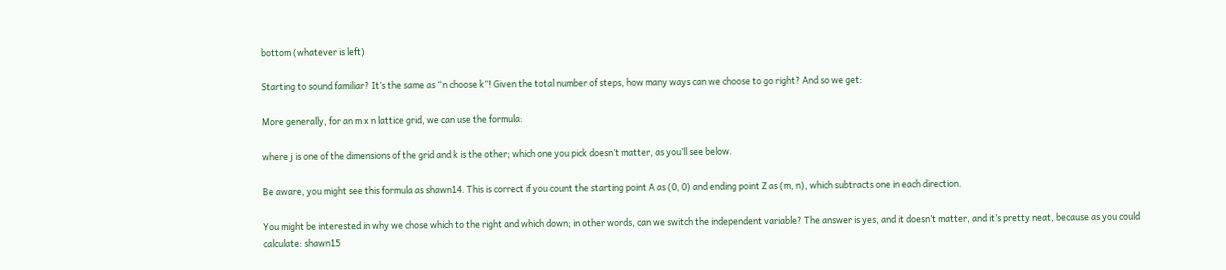bottom (whatever is left)

Starting to sound familiar? It’s the same as “n choose k”! Given the total number of steps, how many ways can we choose to go right? And so we get:

More generally, for an m x n lattice grid, we can use the formula:

where j is one of the dimensions of the grid and k is the other; which one you pick doesn’t matter, as you’ll see below.

Be aware, you might see this formula as shawn14. This is correct if you count the starting point A as (0, 0) and ending point Z as (m, n), which subtracts one in each direction.

You might be interested in why we chose which to the right and which down; in other words, can we switch the independent variable? The answer is yes, and it doesn’t matter, and it’s pretty neat, because as you could calculate: shawn15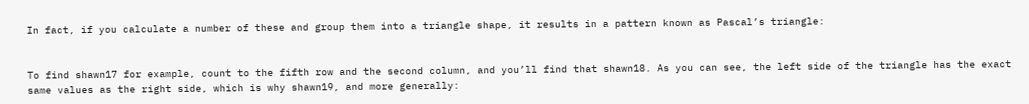In fact, if you calculate a number of these and group them into a triangle shape, it results in a pattern known as Pascal’s triangle:


To find shawn17 for example, count to the fifth row and the second column, and you’ll find that shawn18. As you can see, the left side of the triangle has the exact same values as the right side, which is why shawn19, and more generally: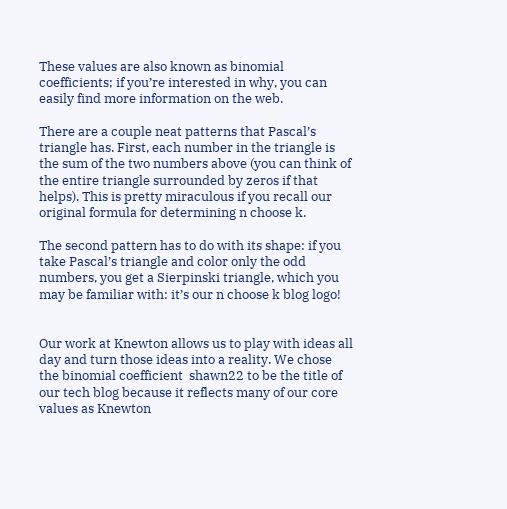These values are also known as binomial coefficients; if you’re interested in why, you can easily find more information on the web.

There are a couple neat patterns that Pascal’s triangle has. First, each number in the triangle is the sum of the two numbers above (you can think of the entire triangle surrounded by zeros if that helps). This is pretty miraculous if you recall our original formula for determining n choose k.

The second pattern has to do with its shape: if you take Pascal’s triangle and color only the odd numbers, you get a Sierpinski triangle, which you may be familiar with: it’s our n choose k blog logo!


Our work at Knewton allows us to play with ideas all day and turn those ideas into a reality. We chose the binomial coefficient  shawn22 to be the title of our tech blog because it reflects many of our core values as Knewton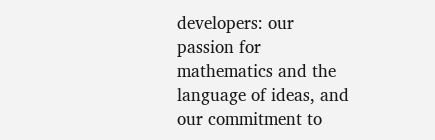developers: our passion for mathematics and the language of ideas, and our commitment to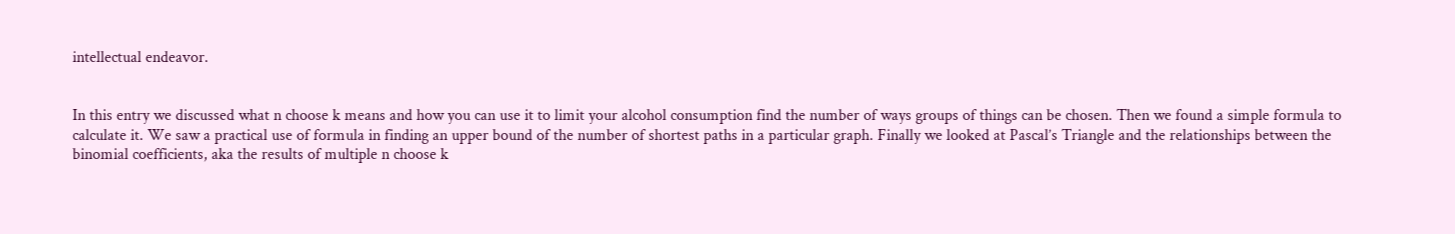intellectual endeavor.


In this entry we discussed what n choose k means and how you can use it to limit your alcohol consumption find the number of ways groups of things can be chosen. Then we found a simple formula to calculate it. We saw a practical use of formula in finding an upper bound of the number of shortest paths in a particular graph. Finally we looked at Pascal’s Triangle and the relationships between the binomial coefficients, aka the results of multiple n choose k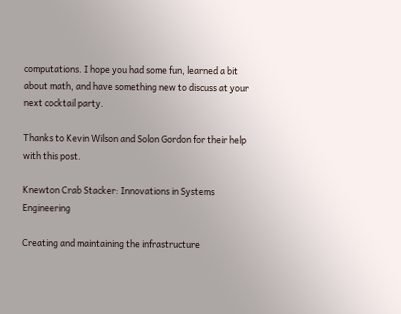computations. I hope you had some fun, learned a bit about math, and have something new to discuss at your next cocktail party.

Thanks to Kevin Wilson and Solon Gordon for their help with this post.

Knewton Crab Stacker: Innovations in Systems Engineering

Creating and maintaining the infrastructure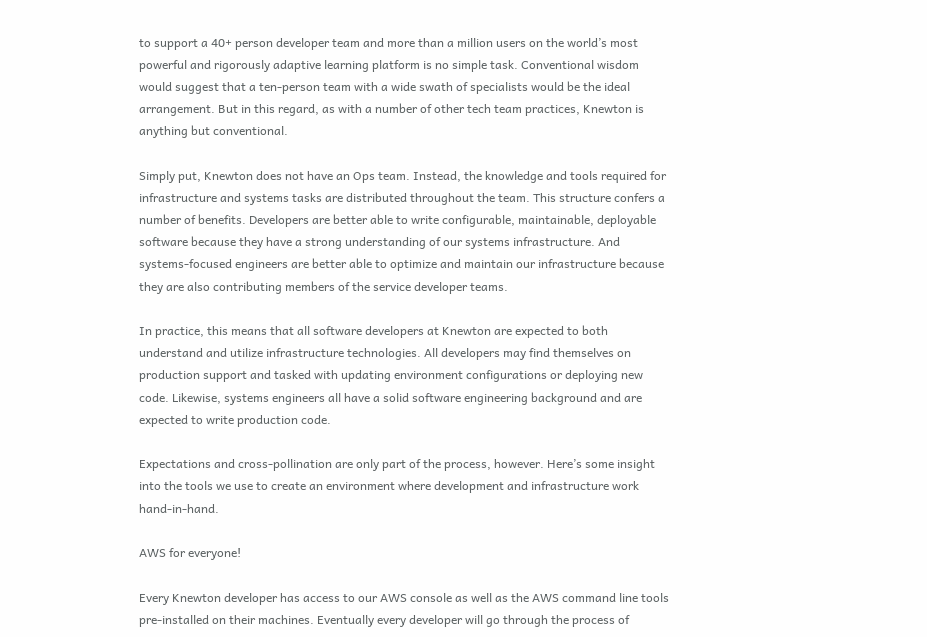to support a 40+ person developer team and more than a million users on the world’s most powerful and rigorously adaptive learning platform is no simple task. Conventional wisdom would suggest that a ten-person team with a wide swath of specialists would be the ideal arrangement. But in this regard, as with a number of other tech team practices, Knewton is anything but conventional.

Simply put, Knewton does not have an Ops team. Instead, the knowledge and tools required for infrastructure and systems tasks are distributed throughout the team. This structure confers a number of benefits. Developers are better able to write configurable, maintainable, deployable software because they have a strong understanding of our systems infrastructure. And systems-focused engineers are better able to optimize and maintain our infrastructure because they are also contributing members of the service developer teams.

In practice, this means that all software developers at Knewton are expected to both understand and utilize infrastructure technologies. All developers may find themselves on production support and tasked with updating environment configurations or deploying new code. Likewise, systems engineers all have a solid software engineering background and are expected to write production code.

Expectations and cross-pollination are only part of the process, however. Here’s some insight into the tools we use to create an environment where development and infrastructure work hand-in-hand.

AWS for everyone!

Every Knewton developer has access to our AWS console as well as the AWS command line tools pre-installed on their machines. Eventually every developer will go through the process of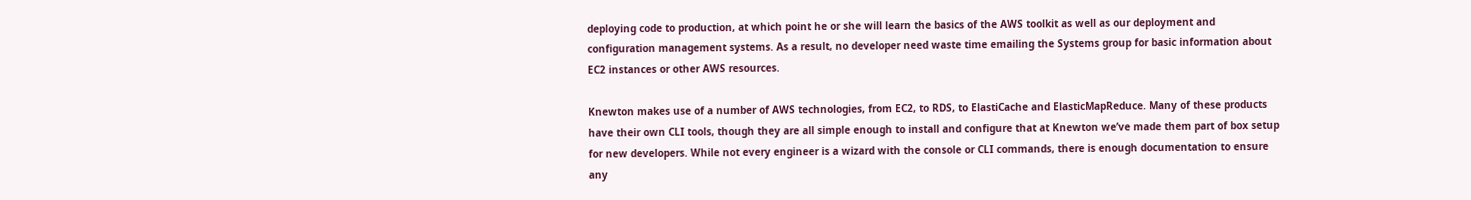deploying code to production, at which point he or she will learn the basics of the AWS toolkit as well as our deployment and configuration management systems. As a result, no developer need waste time emailing the Systems group for basic information about EC2 instances or other AWS resources.

Knewton makes use of a number of AWS technologies, from EC2, to RDS, to ElastiCache and ElasticMapReduce. Many of these products have their own CLI tools, though they are all simple enough to install and configure that at Knewton we’ve made them part of box setup for new developers. While not every engineer is a wizard with the console or CLI commands, there is enough documentation to ensure any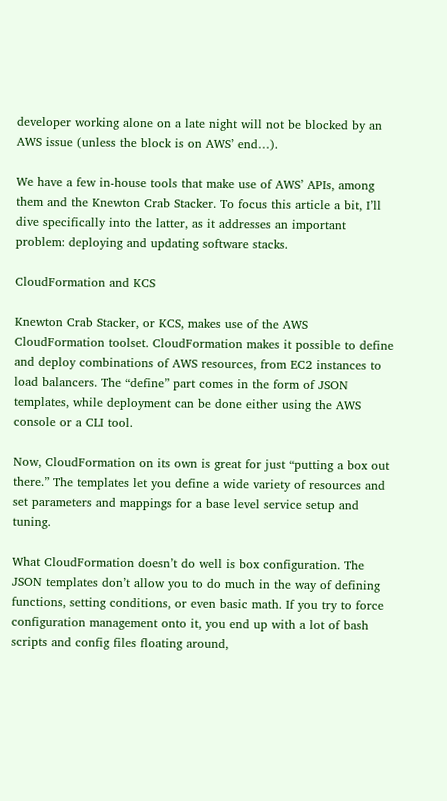developer working alone on a late night will not be blocked by an AWS issue (unless the block is on AWS’ end…).

We have a few in-house tools that make use of AWS’ APIs, among them and the Knewton Crab Stacker. To focus this article a bit, I’ll dive specifically into the latter, as it addresses an important problem: deploying and updating software stacks.

CloudFormation and KCS

Knewton Crab Stacker, or KCS, makes use of the AWS CloudFormation toolset. CloudFormation makes it possible to define and deploy combinations of AWS resources, from EC2 instances to load balancers. The “define” part comes in the form of JSON templates, while deployment can be done either using the AWS console or a CLI tool.

Now, CloudFormation on its own is great for just “putting a box out there.” The templates let you define a wide variety of resources and set parameters and mappings for a base level service setup and tuning.

What CloudFormation doesn’t do well is box configuration. The JSON templates don’t allow you to do much in the way of defining functions, setting conditions, or even basic math. If you try to force configuration management onto it, you end up with a lot of bash scripts and config files floating around,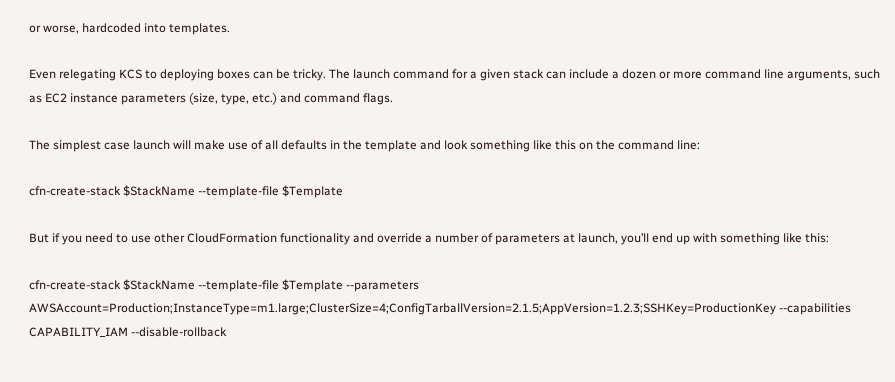or worse, hardcoded into templates.

Even relegating KCS to deploying boxes can be tricky. The launch command for a given stack can include a dozen or more command line arguments, such as EC2 instance parameters (size, type, etc.) and command flags.

The simplest case launch will make use of all defaults in the template and look something like this on the command line:

cfn-create-stack $StackName --template-file $Template

But if you need to use other CloudFormation functionality and override a number of parameters at launch, you’ll end up with something like this:

cfn-create-stack $StackName --template-file $Template --parameters AWSAccount=Production;InstanceType=m1.large;ClusterSize=4;ConfigTarballVersion=2.1.5;AppVersion=1.2.3;SSHKey=ProductionKey --capabilities CAPABILITY_IAM --disable-rollback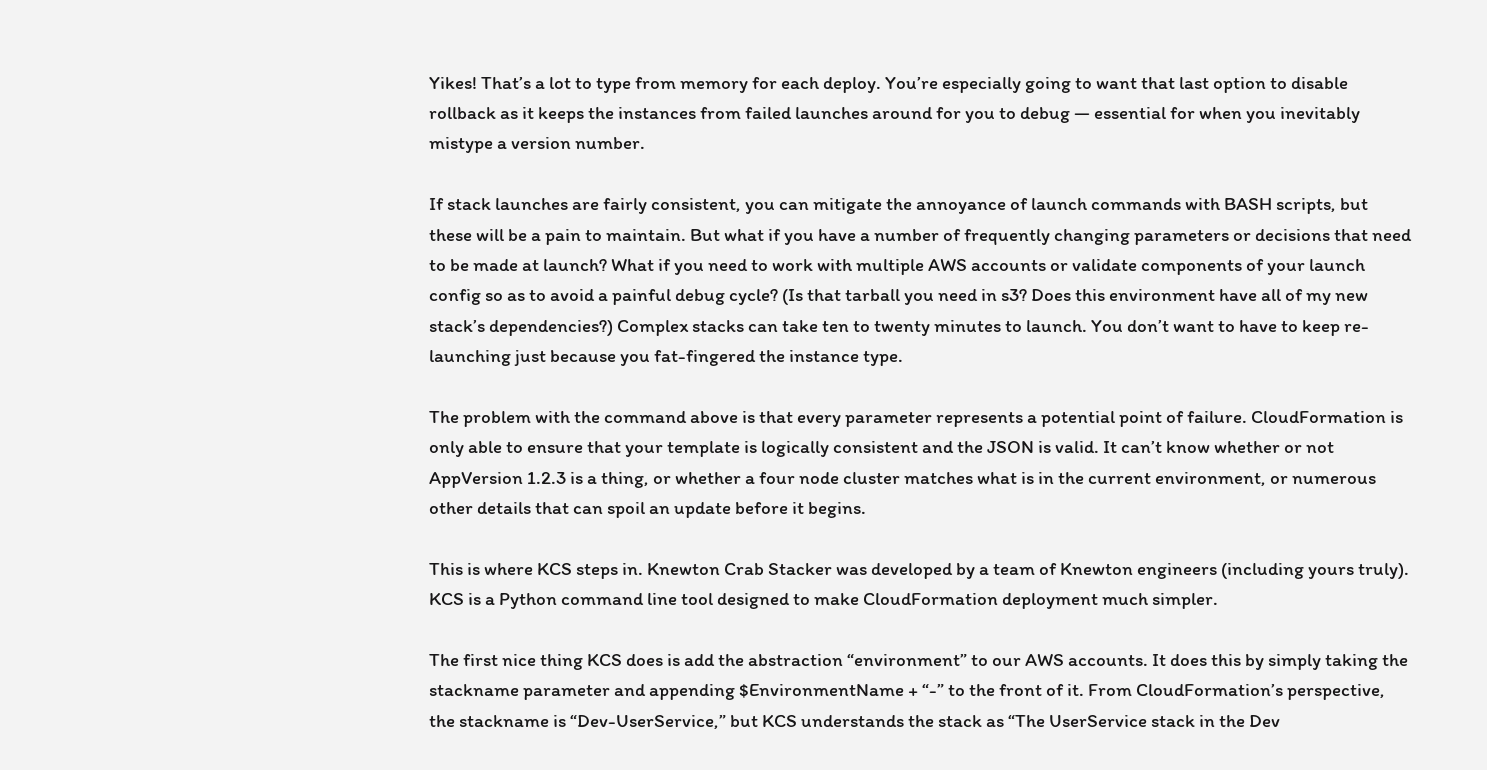Yikes! That’s a lot to type from memory for each deploy. You’re especially going to want that last option to disable rollback as it keeps the instances from failed launches around for you to debug — essential for when you inevitably mistype a version number.

If stack launches are fairly consistent, you can mitigate the annoyance of launch commands with BASH scripts, but these will be a pain to maintain. But what if you have a number of frequently changing parameters or decisions that need to be made at launch? What if you need to work with multiple AWS accounts or validate components of your launch config so as to avoid a painful debug cycle? (Is that tarball you need in s3? Does this environment have all of my new stack’s dependencies?) Complex stacks can take ten to twenty minutes to launch. You don’t want to have to keep re-launching just because you fat-fingered the instance type.

The problem with the command above is that every parameter represents a potential point of failure. CloudFormation is only able to ensure that your template is logically consistent and the JSON is valid. It can’t know whether or not AppVersion 1.2.3 is a thing, or whether a four node cluster matches what is in the current environment, or numerous other details that can spoil an update before it begins.

This is where KCS steps in. Knewton Crab Stacker was developed by a team of Knewton engineers (including yours truly). KCS is a Python command line tool designed to make CloudFormation deployment much simpler.

The first nice thing KCS does is add the abstraction “environment” to our AWS accounts. It does this by simply taking the stackname parameter and appending $EnvironmentName + “-” to the front of it. From CloudFormation’s perspective, the stackname is “Dev-UserService,” but KCS understands the stack as “The UserService stack in the Dev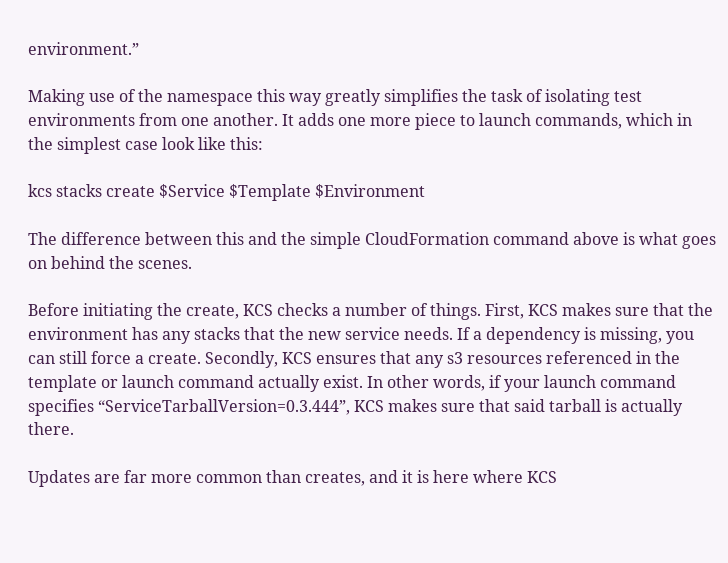environment.”

Making use of the namespace this way greatly simplifies the task of isolating test environments from one another. It adds one more piece to launch commands, which in the simplest case look like this:

kcs stacks create $Service $Template $Environment

The difference between this and the simple CloudFormation command above is what goes on behind the scenes.

Before initiating the create, KCS checks a number of things. First, KCS makes sure that the environment has any stacks that the new service needs. If a dependency is missing, you can still force a create. Secondly, KCS ensures that any s3 resources referenced in the template or launch command actually exist. In other words, if your launch command specifies “ServiceTarballVersion=0.3.444”, KCS makes sure that said tarball is actually there.

Updates are far more common than creates, and it is here where KCS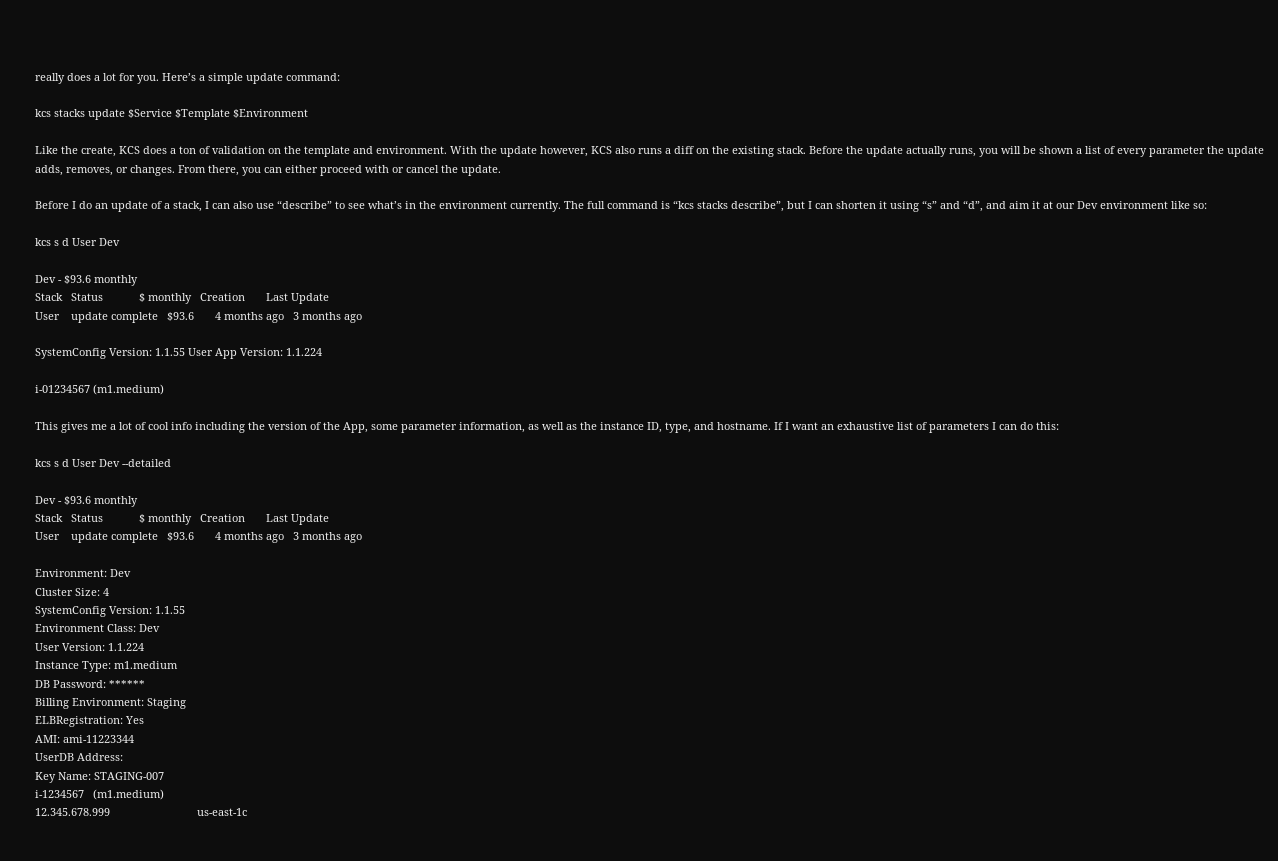really does a lot for you. Here’s a simple update command:

kcs stacks update $Service $Template $Environment

Like the create, KCS does a ton of validation on the template and environment. With the update however, KCS also runs a diff on the existing stack. Before the update actually runs, you will be shown a list of every parameter the update adds, removes, or changes. From there, you can either proceed with or cancel the update.

Before I do an update of a stack, I can also use “describe” to see what’s in the environment currently. The full command is “kcs stacks describe”, but I can shorten it using “s” and “d”, and aim it at our Dev environment like so:

kcs s d User Dev

Dev - $93.6 monthly
Stack   Status            $ monthly   Creation       Last Update
User    update complete   $93.6       4 months ago   3 months ago

SystemConfig Version: 1.1.55 User App Version: 1.1.224

i-01234567 (m1.medium)

This gives me a lot of cool info including the version of the App, some parameter information, as well as the instance ID, type, and hostname. If I want an exhaustive list of parameters I can do this:

kcs s d User Dev --detailed

Dev - $93.6 monthly
Stack   Status            $ monthly   Creation       Last Update
User    update complete   $93.6       4 months ago   3 months ago

Environment: Dev
Cluster Size: 4
SystemConfig Version: 1.1.55
Environment Class: Dev
User Version: 1.1.224
Instance Type: m1.medium
DB Password: ******
Billing Environment: Staging
ELBRegistration: Yes
AMI: ami-11223344
UserDB Address:
Key Name: STAGING-007
i-1234567   (m1.medium)
12.345.678.999                             us-east-1c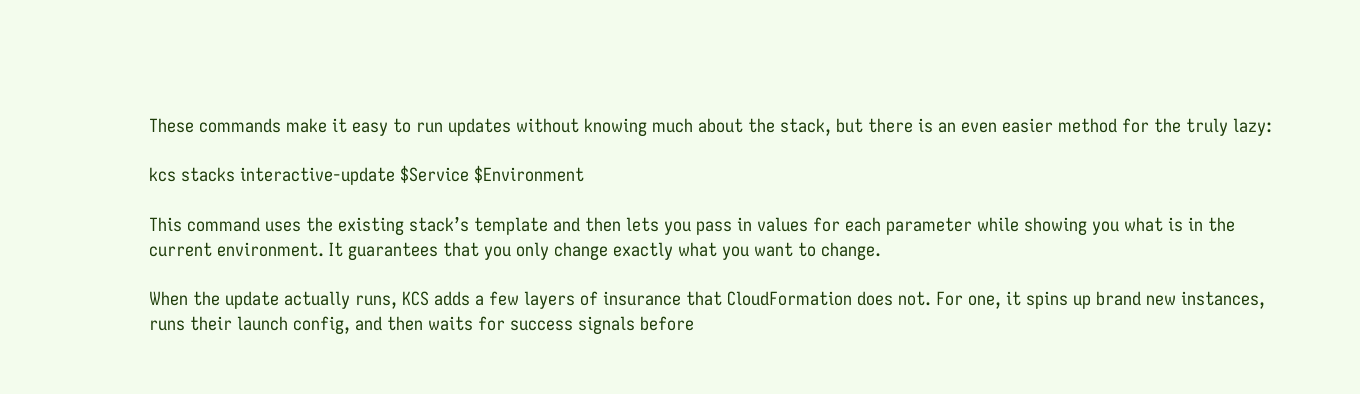These commands make it easy to run updates without knowing much about the stack, but there is an even easier method for the truly lazy:

kcs stacks interactive-update $Service $Environment

This command uses the existing stack’s template and then lets you pass in values for each parameter while showing you what is in the current environment. It guarantees that you only change exactly what you want to change.

When the update actually runs, KCS adds a few layers of insurance that CloudFormation does not. For one, it spins up brand new instances, runs their launch config, and then waits for success signals before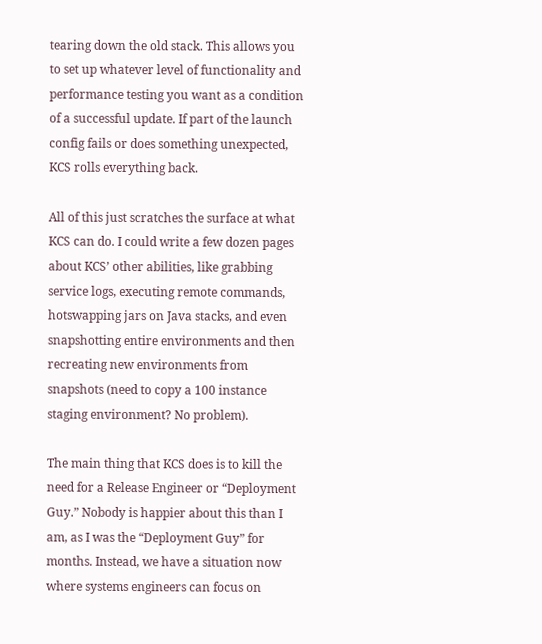tearing down the old stack. This allows you to set up whatever level of functionality and performance testing you want as a condition of a successful update. If part of the launch config fails or does something unexpected, KCS rolls everything back.

All of this just scratches the surface at what KCS can do. I could write a few dozen pages about KCS’ other abilities, like grabbing service logs, executing remote commands, hotswapping jars on Java stacks, and even snapshotting entire environments and then recreating new environments from snapshots (need to copy a 100 instance staging environment? No problem).

The main thing that KCS does is to kill the need for a Release Engineer or “Deployment Guy.” Nobody is happier about this than I am, as I was the “Deployment Guy” for months. Instead, we have a situation now where systems engineers can focus on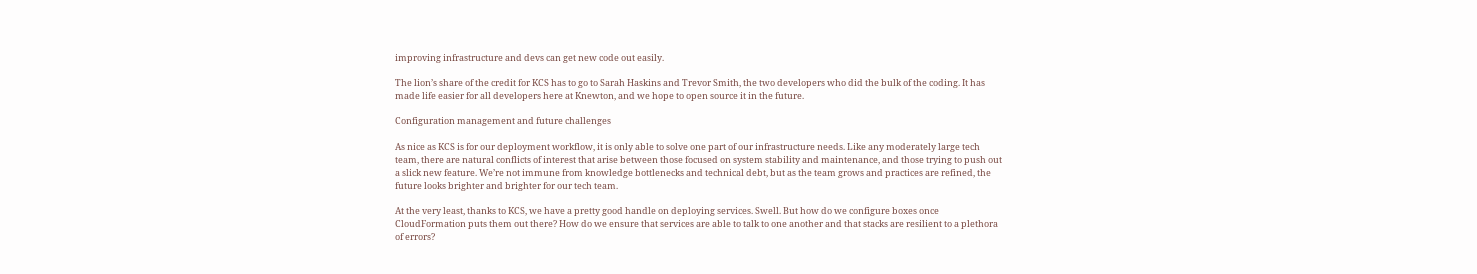improving infrastructure and devs can get new code out easily.

The lion’s share of the credit for KCS has to go to Sarah Haskins and Trevor Smith, the two developers who did the bulk of the coding. It has made life easier for all developers here at Knewton, and we hope to open source it in the future.

Configuration management and future challenges

As nice as KCS is for our deployment workflow, it is only able to solve one part of our infrastructure needs. Like any moderately large tech team, there are natural conflicts of interest that arise between those focused on system stability and maintenance, and those trying to push out a slick new feature. We’re not immune from knowledge bottlenecks and technical debt, but as the team grows and practices are refined, the future looks brighter and brighter for our tech team.

At the very least, thanks to KCS, we have a pretty good handle on deploying services. Swell. But how do we configure boxes once CloudFormation puts them out there? How do we ensure that services are able to talk to one another and that stacks are resilient to a plethora of errors?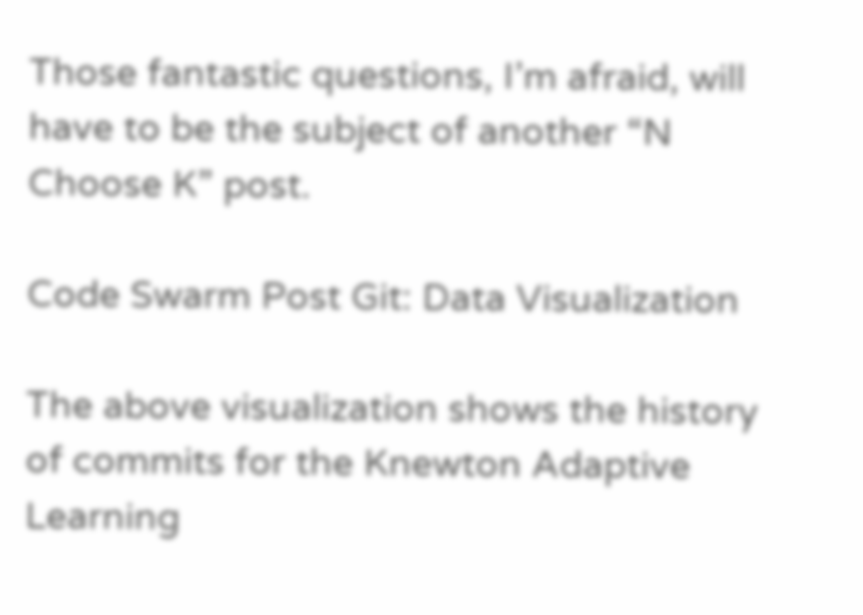Those fantastic questions, I’m afraid, will have to be the subject of another “N Choose K” post.

Code Swarm Post Git: Data Visualization

The above visualization shows the history of commits for the Knewton Adaptive Learning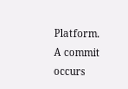Platform. A commit occurs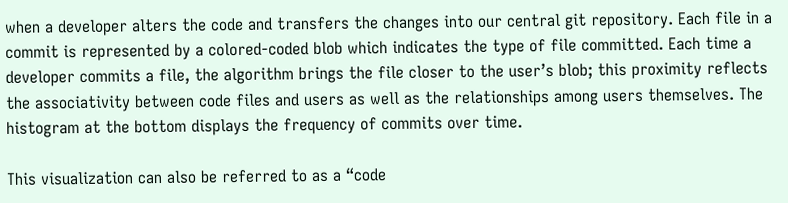when a developer alters the code and transfers the changes into our central git repository. Each file in a commit is represented by a colored-coded blob which indicates the type of file committed. Each time a developer commits a file, the algorithm brings the file closer to the user’s blob; this proximity reflects the associativity between code files and users as well as the relationships among users themselves. The histogram at the bottom displays the frequency of commits over time.

This visualization can also be referred to as a “code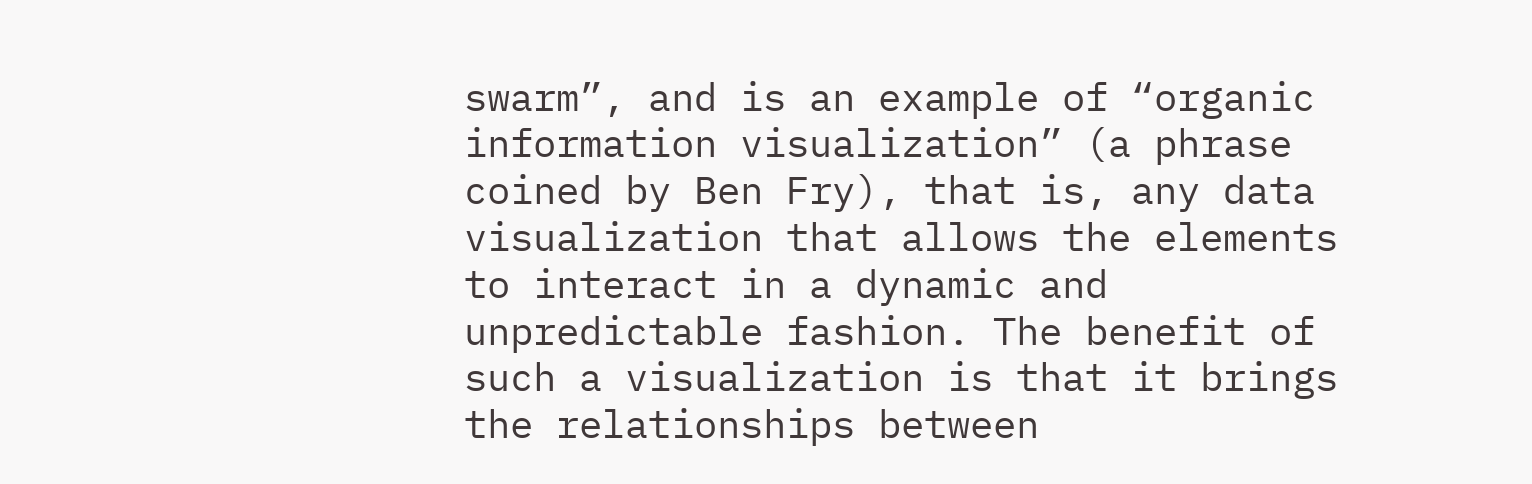swarm”, and is an example of “organic information visualization” (a phrase coined by Ben Fry), that is, any data visualization that allows the elements to interact in a dynamic and unpredictable fashion. The benefit of such a visualization is that it brings the relationships between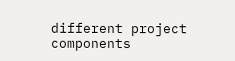different project components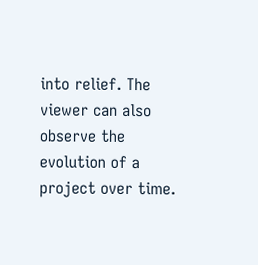into relief. The viewer can also observe the evolution of a project over time.